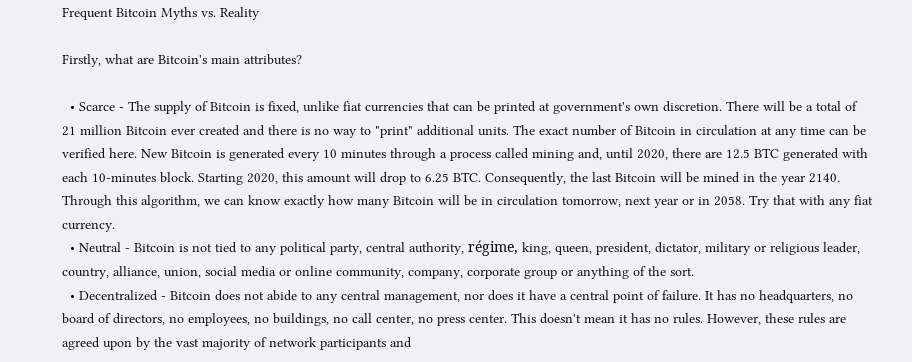Frequent Bitcoin Myths vs. Reality

Firstly, what are Bitcoin's main attributes?

  • Scarce - The supply of Bitcoin is fixed, unlike fiat currencies that can be printed at government's own discretion. There will be a total of 21 million Bitcoin ever created and there is no way to "print" additional units. The exact number of Bitcoin in circulation at any time can be verified here. New Bitcoin is generated every 10 minutes through a process called mining and, until 2020, there are 12.5 BTC generated with each 10-minutes block. Starting 2020, this amount will drop to 6.25 BTC. Consequently, the last Bitcoin will be mined in the year 2140. Through this algorithm, we can know exactly how many Bitcoin will be in circulation tomorrow, next year or in 2058. Try that with any fiat currency.
  • Neutral - Bitcoin is not tied to any political party, central authority, régime, king, queen, president, dictator, military or religious leader, country, alliance, union, social media or online community, company, corporate group or anything of the sort.
  • Decentralized - Bitcoin does not abide to any central management, nor does it have a central point of failure. It has no headquarters, no board of directors, no employees, no buildings, no call center, no press center. This doesn't mean it has no rules. However, these rules are agreed upon by the vast majority of network participants and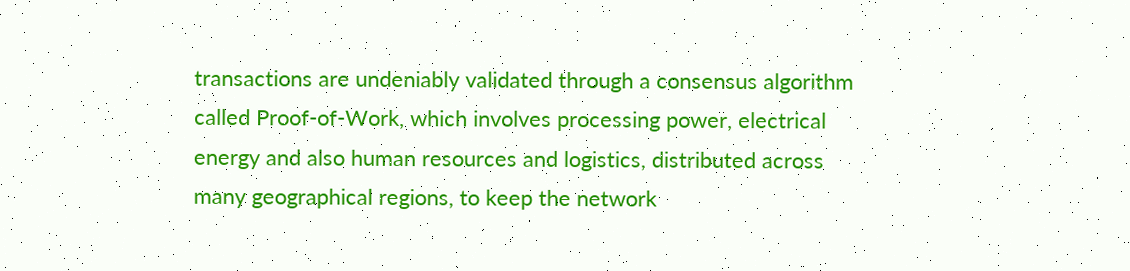transactions are undeniably validated through a consensus algorithm called Proof-of-Work, which involves processing power, electrical energy and also human resources and logistics, distributed across many geographical regions, to keep the network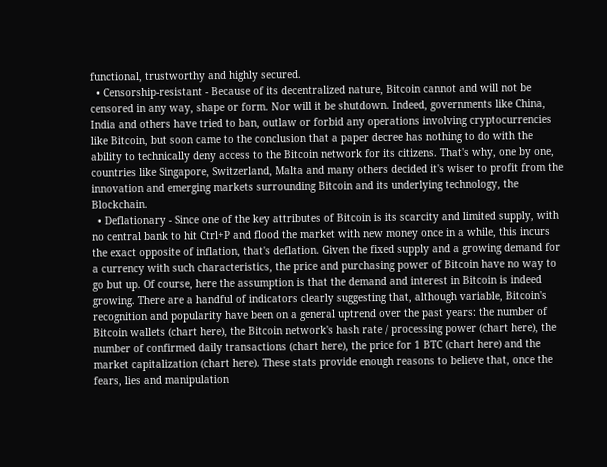functional, trustworthy and highly secured.
  • Censorship-resistant - Because of its decentralized nature, Bitcoin cannot and will not be censored in any way, shape or form. Nor will it be shutdown. Indeed, governments like China, India and others have tried to ban, outlaw or forbid any operations involving cryptocurrencies like Bitcoin, but soon came to the conclusion that a paper decree has nothing to do with the ability to technically deny access to the Bitcoin network for its citizens. That's why, one by one, countries like Singapore, Switzerland, Malta and many others decided it's wiser to profit from the innovation and emerging markets surrounding Bitcoin and its underlying technology, the Blockchain.
  • Deflationary - Since one of the key attributes of Bitcoin is its scarcity and limited supply, with no central bank to hit Ctrl+P and flood the market with new money once in a while, this incurs the exact opposite of inflation, that's deflation. Given the fixed supply and a growing demand for a currency with such characteristics, the price and purchasing power of Bitcoin have no way to go but up. Of course, here the assumption is that the demand and interest in Bitcoin is indeed growing. There are a handful of indicators clearly suggesting that, although variable, Bitcoin's recognition and popularity have been on a general uptrend over the past years: the number of Bitcoin wallets (chart here), the Bitcoin network's hash rate / processing power (chart here), the number of confirmed daily transactions (chart here), the price for 1 BTC (chart here) and the market capitalization (chart here). These stats provide enough reasons to believe that, once the fears, lies and manipulation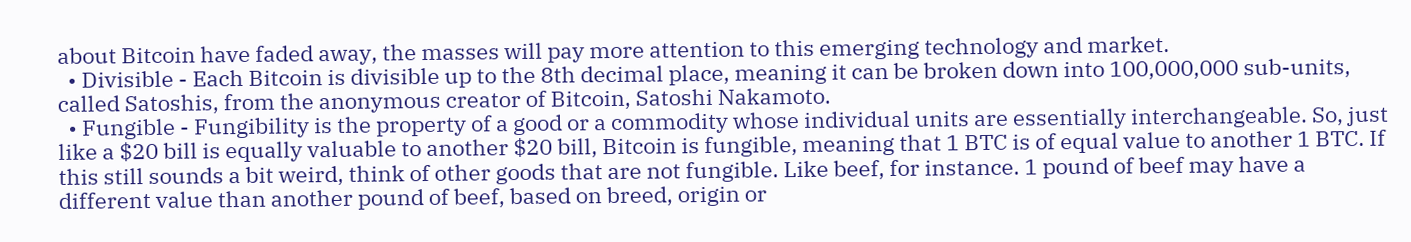about Bitcoin have faded away, the masses will pay more attention to this emerging technology and market.
  • Divisible - Each Bitcoin is divisible up to the 8th decimal place, meaning it can be broken down into 100,000,000 sub-units, called Satoshis, from the anonymous creator of Bitcoin, Satoshi Nakamoto.
  • Fungible - Fungibility is the property of a good or a commodity whose individual units are essentially interchangeable. So, just like a $20 bill is equally valuable to another $20 bill, Bitcoin is fungible, meaning that 1 BTC is of equal value to another 1 BTC. If this still sounds a bit weird, think of other goods that are not fungible. Like beef, for instance. 1 pound of beef may have a different value than another pound of beef, based on breed, origin or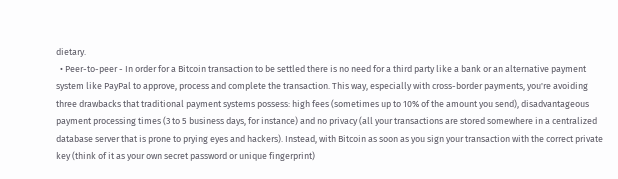dietary.
  • Peer-to-peer - In order for a Bitcoin transaction to be settled there is no need for a third party like a bank or an alternative payment system like PayPal to approve, process and complete the transaction. This way, especially with cross-border payments, you're avoiding three drawbacks that traditional payment systems possess: high fees (sometimes up to 10% of the amount you send), disadvantageous payment processing times (3 to 5 business days, for instance) and no privacy (all your transactions are stored somewhere in a centralized database server that is prone to prying eyes and hackers). Instead, with Bitcoin as soon as you sign your transaction with the correct private key (think of it as your own secret password or unique fingerprint)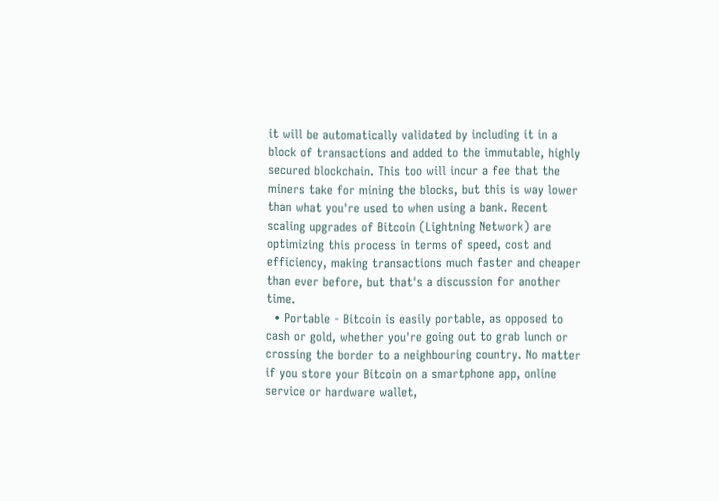it will be automatically validated by including it in a block of transactions and added to the immutable, highly secured blockchain. This too will incur a fee that the miners take for mining the blocks, but this is way lower than what you're used to when using a bank. Recent scaling upgrades of Bitcoin (Lightning Network) are optimizing this process in terms of speed, cost and efficiency, making transactions much faster and cheaper than ever before, but that's a discussion for another time.
  • Portable - Bitcoin is easily portable, as opposed to cash or gold, whether you're going out to grab lunch or crossing the border to a neighbouring country. No matter if you store your Bitcoin on a smartphone app, online service or hardware wallet,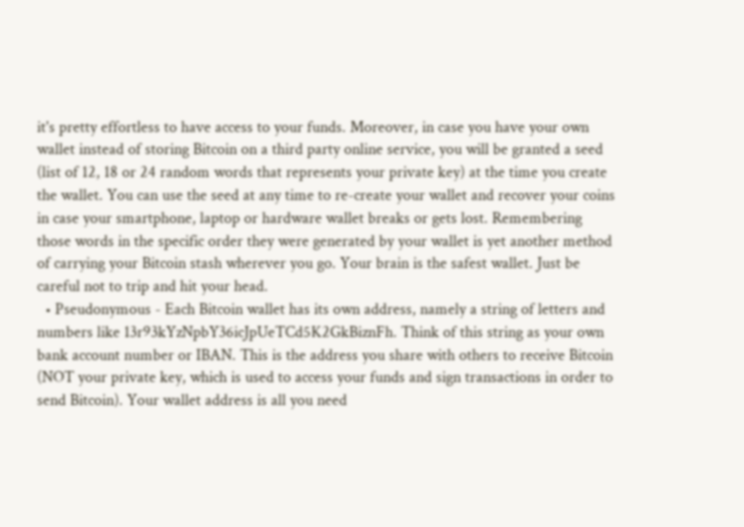it's pretty effortless to have access to your funds. Moreover, in case you have your own wallet instead of storing Bitcoin on a third party online service, you will be granted a seed (list of 12, 18 or 24 random words that represents your private key) at the time you create the wallet. You can use the seed at any time to re-create your wallet and recover your coins in case your smartphone, laptop or hardware wallet breaks or gets lost. Remembering those words in the specific order they were generated by your wallet is yet another method of carrying your Bitcoin stash wherever you go. Your brain is the safest wallet. Just be careful not to trip and hit your head.
  • Pseudonymous - Each Bitcoin wallet has its own address, namely a string of letters and numbers like 13r93kYzNpbY36icJpUeTCd5K2GkBiznFh. Think of this string as your own bank account number or IBAN. This is the address you share with others to receive Bitcoin (NOT your private key, which is used to access your funds and sign transactions in order to send Bitcoin). Your wallet address is all you need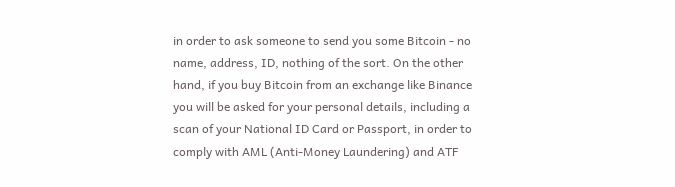in order to ask someone to send you some Bitcoin - no name, address, ID, nothing of the sort. On the other hand, if you buy Bitcoin from an exchange like Binance you will be asked for your personal details, including a scan of your National ID Card or Passport, in order to comply with AML (Anti-Money Laundering) and ATF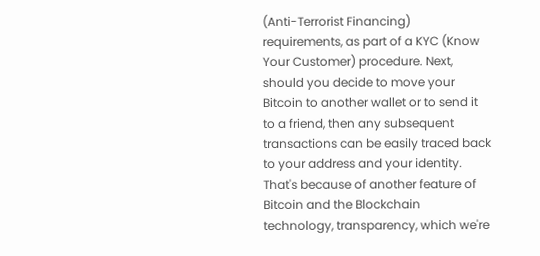(Anti-Terrorist Financing) requirements, as part of a KYC (Know Your Customer) procedure. Next, should you decide to move your Bitcoin to another wallet or to send it to a friend, then any subsequent transactions can be easily traced back to your address and your identity. That's because of another feature of Bitcoin and the Blockchain technology, transparency, which we're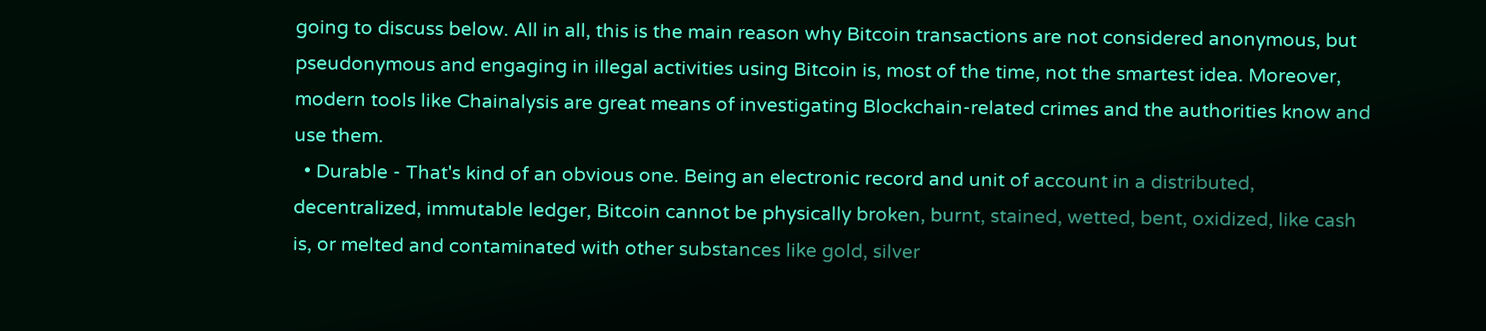going to discuss below. All in all, this is the main reason why Bitcoin transactions are not considered anonymous, but pseudonymous and engaging in illegal activities using Bitcoin is, most of the time, not the smartest idea. Moreover, modern tools like Chainalysis are great means of investigating Blockchain-related crimes and the authorities know and use them.
  • Durable - That's kind of an obvious one. Being an electronic record and unit of account in a distributed, decentralized, immutable ledger, Bitcoin cannot be physically broken, burnt, stained, wetted, bent, oxidized, like cash is, or melted and contaminated with other substances like gold, silver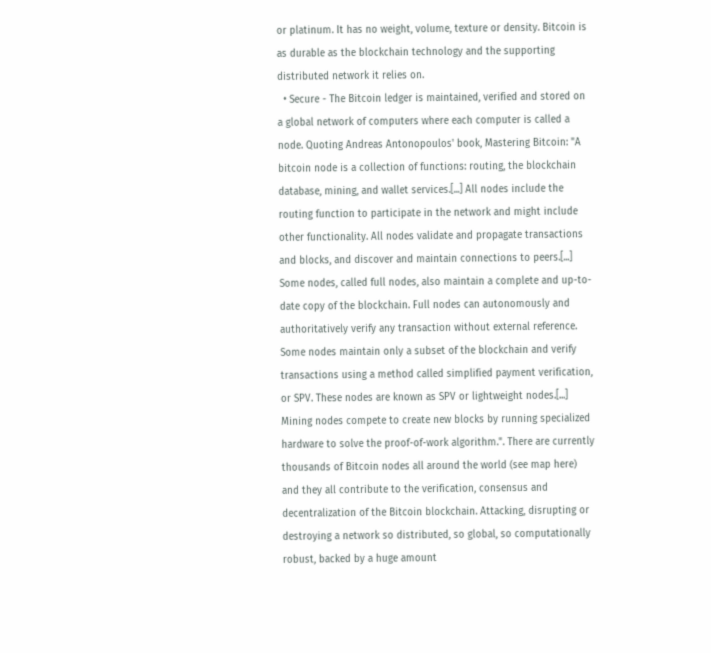or platinum. It has no weight, volume, texture or density. Bitcoin is as durable as the blockchain technology and the supporting distributed network it relies on.
  • Secure - The Bitcoin ledger is maintained, verified and stored on a global network of computers where each computer is called a node. Quoting Andreas Antonopoulos' book, Mastering Bitcoin: "A bitcoin node is a collection of functions: routing, the blockchain database, mining, and wallet services.[...] All nodes include the routing function to participate in the network and might include other functionality. All nodes validate and propagate transactions and blocks, and discover and maintain connections to peers.[...] Some nodes, called full nodes, also maintain a complete and up-to-date copy of the blockchain. Full nodes can autonomously and authoritatively verify any transaction without external reference. Some nodes maintain only a subset of the blockchain and verify transactions using a method called simplified payment verification, or SPV. These nodes are known as SPV or lightweight nodes.[...] Mining nodes compete to create new blocks by running specialized hardware to solve the proof-of-work algorithm.". There are currently thousands of Bitcoin nodes all around the world (see map here) and they all contribute to the verification, consensus and decentralization of the Bitcoin blockchain. Attacking, disrupting or destroying a network so distributed, so global, so computationally robust, backed by a huge amount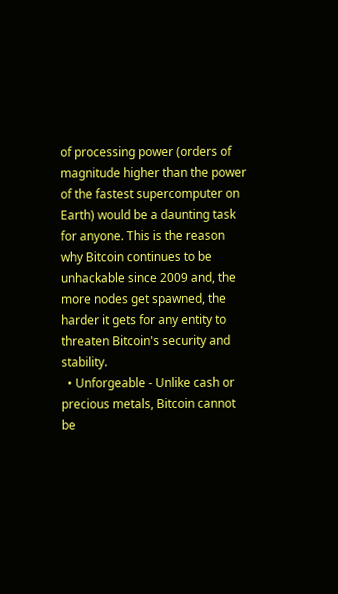of processing power (orders of magnitude higher than the power of the fastest supercomputer on Earth) would be a daunting task for anyone. This is the reason why Bitcoin continues to be unhackable since 2009 and, the more nodes get spawned, the harder it gets for any entity to threaten Bitcoin's security and stability.
  • Unforgeable - Unlike cash or precious metals, Bitcoin cannot be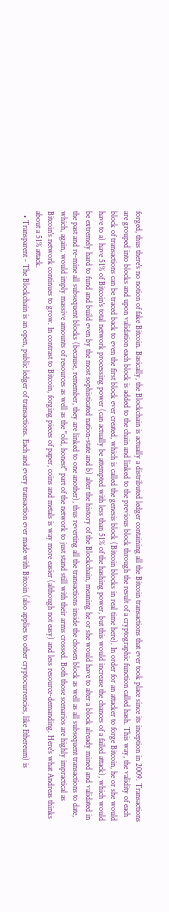forged, thus there's no notion of fake Bitcoin. Basically, the Blockchain is actually a distributed ledger containing all the Bitcoin transactions that ever took place since its inception in 2009. Transactions are grouped into blocks and upon validation each block is added to the chain and linked to the previous block through the result of a cryptographic function called hash. This way, the validity of each block of transactions can be traced back to even the first block ever created, which is called the genesis block (Bitcoin blocks in real time here). In order for an attacker to forge Bitcoin, he or she would have to a) have 51% of Bitcoin's total network processing power (can actually be attempted with less than 51% of the hashing power, but this would increase the chances of a failed attack), which would be extremely hard to fund and build even by the most sophisticated nation-state and b) alter the history of the Blockchain, meaning he or she would have to alter a block already mined and validated in the past and re-mine all subsequent blocks (because, remember, they are linked to one another), thus reverting all the transactions inside the chosen block as well as all subsequent transactions to date, which, again, would imply massive amounts of resources as well as the "old, honest" part of the network to just stand still with their arms crossed. Both those scenarios are highly impractical as Bitcoin's network continues to grow. In contrast to Bitcoin, forging pieces of paper, coins and metals is way more easier (although not easy) and less resource-demanding. Here's what Andreas thinks about a 51% attack.
  • Transparent - The Blockchain is an open, public ledger of transactions. Each and every transaction ever made with Bitcoin (also applies to other cryptocurrencies, like Ethereum) is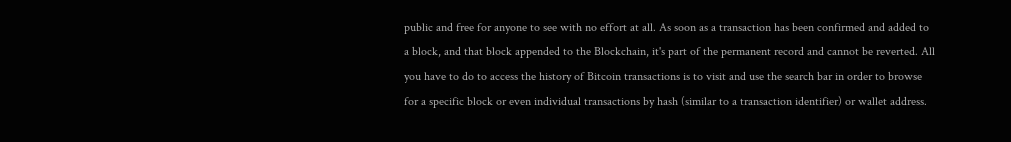public and free for anyone to see with no effort at all. As soon as a transaction has been confirmed and added to a block, and that block appended to the Blockchain, it's part of the permanent record and cannot be reverted. All you have to do to access the history of Bitcoin transactions is to visit and use the search bar in order to browse for a specific block or even individual transactions by hash (similar to a transaction identifier) or wallet address.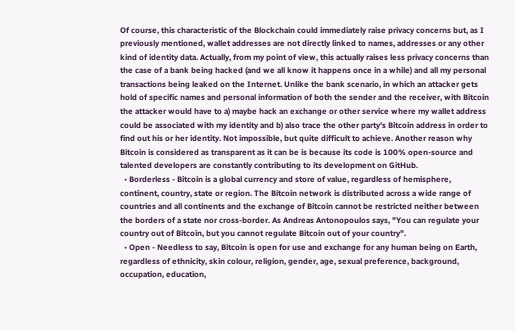Of course, this characteristic of the Blockchain could immediately raise privacy concerns but, as I previously mentioned, wallet addresses are not directly linked to names, addresses or any other kind of identity data. Actually, from my point of view, this actually raises less privacy concerns than the case of a bank being hacked (and we all know it happens once in a while) and all my personal transactions being leaked on the Internet. Unlike the bank scenario, in which an attacker gets hold of specific names and personal information of both the sender and the receiver, with Bitcoin the attacker would have to a) maybe hack an exchange or other service where my wallet address could be associated with my identity and b) also trace the other party's Bitcoin address in order to find out his or her identity. Not impossible, but quite difficult to achieve. Another reason why Bitcoin is considered as transparent as it can be is because its code is 100% open-source and talented developers are constantly contributing to its development on GitHub.
  • Borderless - Bitcoin is a global currency and store of value, regardless of hemisphere, continent, country, state or region. The Bitcoin network is distributed across a wide range of countries and all continents and the exchange of Bitcoin cannot be restricted neither between the borders of a state nor cross-border. As Andreas Antonopoulos says, "You can regulate your country out of Bitcoin, but you cannot regulate Bitcoin out of your country".
  • Open - Needless to say, Bitcoin is open for use and exchange for any human being on Earth, regardless of ethnicity, skin colour, religion, gender, age, sexual preference, background, occupation, education,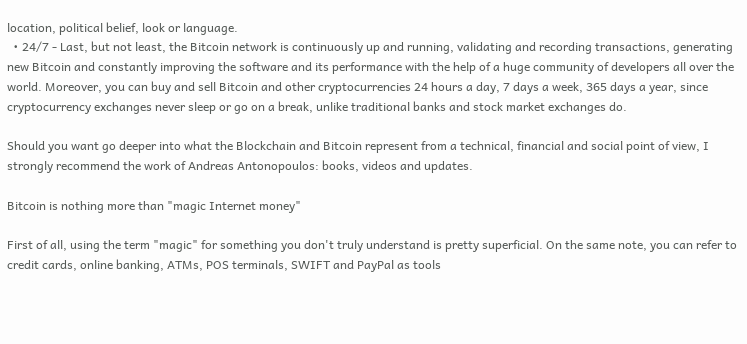location, political belief, look or language.
  • 24/7 - Last, but not least, the Bitcoin network is continuously up and running, validating and recording transactions, generating new Bitcoin and constantly improving the software and its performance with the help of a huge community of developers all over the world. Moreover, you can buy and sell Bitcoin and other cryptocurrencies 24 hours a day, 7 days a week, 365 days a year, since cryptocurrency exchanges never sleep or go on a break, unlike traditional banks and stock market exchanges do.

Should you want go deeper into what the Blockchain and Bitcoin represent from a technical, financial and social point of view, I strongly recommend the work of Andreas Antonopoulos: books, videos and updates.

Bitcoin is nothing more than "magic Internet money"

First of all, using the term "magic" for something you don't truly understand is pretty superficial. On the same note, you can refer to credit cards, online banking, ATMs, POS terminals, SWIFT and PayPal as tools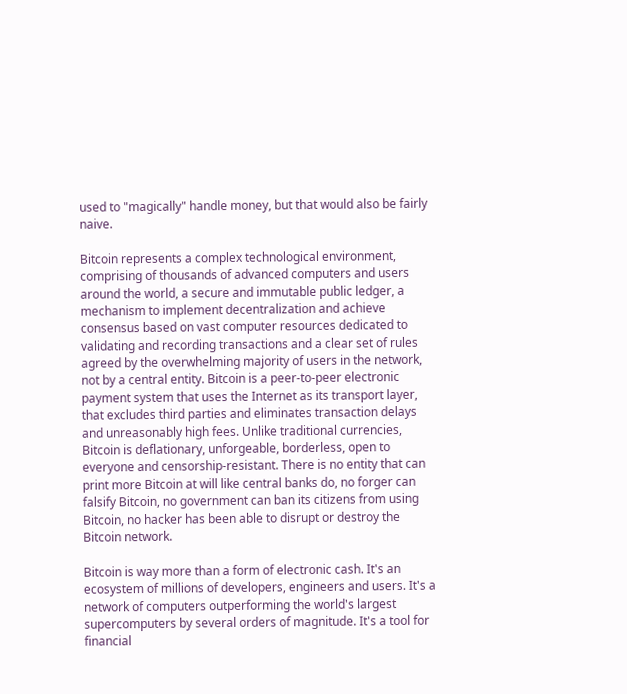used to "magically" handle money, but that would also be fairly naive.

Bitcoin represents a complex technological environment, comprising of thousands of advanced computers and users around the world, a secure and immutable public ledger, a mechanism to implement decentralization and achieve consensus based on vast computer resources dedicated to validating and recording transactions and a clear set of rules agreed by the overwhelming majority of users in the network, not by a central entity. Bitcoin is a peer-to-peer electronic payment system that uses the Internet as its transport layer, that excludes third parties and eliminates transaction delays and unreasonably high fees. Unlike traditional currencies, Bitcoin is deflationary, unforgeable, borderless, open to everyone and censorship-resistant. There is no entity that can print more Bitcoin at will like central banks do, no forger can falsify Bitcoin, no government can ban its citizens from using Bitcoin, no hacker has been able to disrupt or destroy the Bitcoin network.

Bitcoin is way more than a form of electronic cash. It's an ecosystem of millions of developers, engineers and users. It's a network of computers outperforming the world's largest supercomputers by several orders of magnitude. It's a tool for financial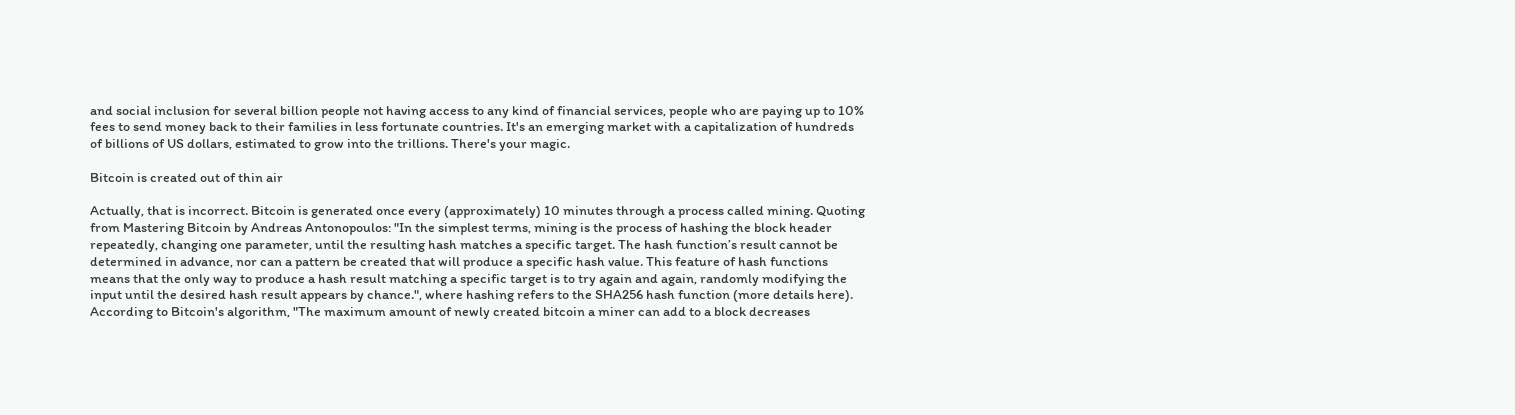and social inclusion for several billion people not having access to any kind of financial services, people who are paying up to 10% fees to send money back to their families in less fortunate countries. It's an emerging market with a capitalization of hundreds of billions of US dollars, estimated to grow into the trillions. There's your magic.

Bitcoin is created out of thin air

Actually, that is incorrect. Bitcoin is generated once every (approximately) 10 minutes through a process called mining. Quoting from Mastering Bitcoin by Andreas Antonopoulos: "In the simplest terms, mining is the process of hashing the block header repeatedly, changing one parameter, until the resulting hash matches a specific target. The hash function’s result cannot be determined in advance, nor can a pattern be created that will produce a specific hash value. This feature of hash functions means that the only way to produce a hash result matching a specific target is to try again and again, randomly modifying the input until the desired hash result appears by chance.", where hashing refers to the SHA256 hash function (more details here). According to Bitcoin's algorithm, "The maximum amount of newly created bitcoin a miner can add to a block decreases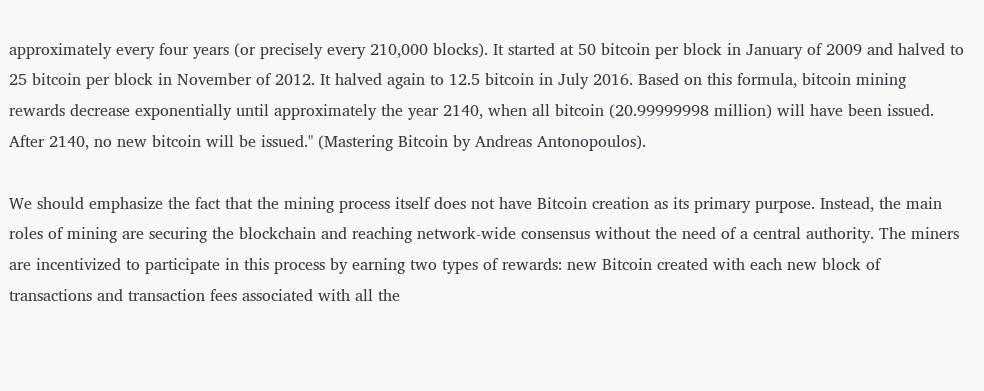approximately every four years (or precisely every 210,000 blocks). It started at 50 bitcoin per block in January of 2009 and halved to 25 bitcoin per block in November of 2012. It halved again to 12.5 bitcoin in July 2016. Based on this formula, bitcoin mining rewards decrease exponentially until approximately the year 2140, when all bitcoin (20.99999998 million) will have been issued. After 2140, no new bitcoin will be issued." (Mastering Bitcoin by Andreas Antonopoulos).

We should emphasize the fact that the mining process itself does not have Bitcoin creation as its primary purpose. Instead, the main roles of mining are securing the blockchain and reaching network-wide consensus without the need of a central authority. The miners are incentivized to participate in this process by earning two types of rewards: new Bitcoin created with each new block of transactions and transaction fees associated with all the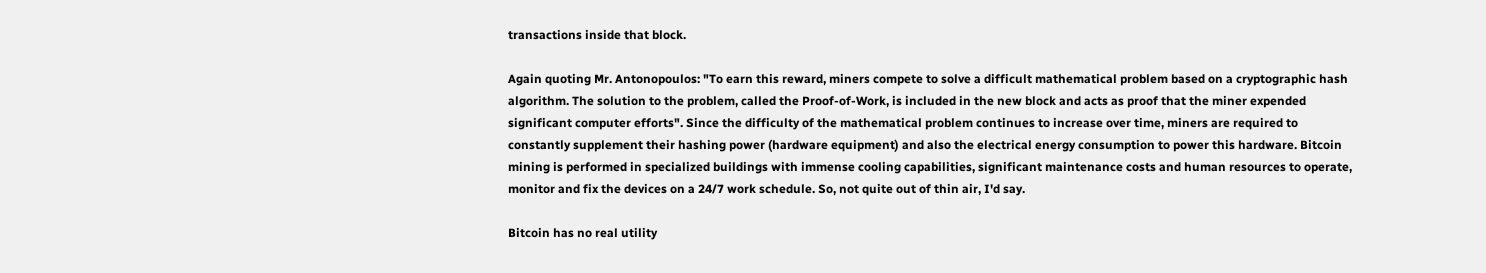transactions inside that block.

Again quoting Mr. Antonopoulos: "To earn this reward, miners compete to solve a difficult mathematical problem based on a cryptographic hash algorithm. The solution to the problem, called the Proof-of-Work, is included in the new block and acts as proof that the miner expended significant computer efforts". Since the difficulty of the mathematical problem continues to increase over time, miners are required to constantly supplement their hashing power (hardware equipment) and also the electrical energy consumption to power this hardware. Bitcoin mining is performed in specialized buildings with immense cooling capabilities, significant maintenance costs and human resources to operate, monitor and fix the devices on a 24/7 work schedule. So, not quite out of thin air, I'd say.

Bitcoin has no real utility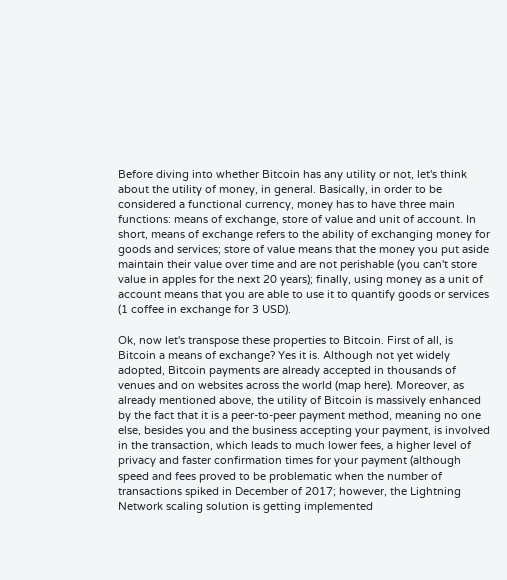Before diving into whether Bitcoin has any utility or not, let's think about the utility of money, in general. Basically, in order to be considered a functional currency, money has to have three main functions: means of exchange, store of value and unit of account. In short, means of exchange refers to the ability of exchanging money for goods and services; store of value means that the money you put aside maintain their value over time and are not perishable (you can't store value in apples for the next 20 years); finally, using money as a unit of account means that you are able to use it to quantify goods or services (1 coffee in exchange for 3 USD).

Ok, now let's transpose these properties to Bitcoin. First of all, is Bitcoin a means of exchange? Yes it is. Although not yet widely adopted, Bitcoin payments are already accepted in thousands of venues and on websites across the world (map here). Moreover, as already mentioned above, the utility of Bitcoin is massively enhanced by the fact that it is a peer-to-peer payment method, meaning no one else, besides you and the business accepting your payment, is involved in the transaction, which leads to much lower fees, a higher level of privacy and faster confirmation times for your payment (although speed and fees proved to be problematic when the number of transactions spiked in December of 2017; however, the Lightning Network scaling solution is getting implemented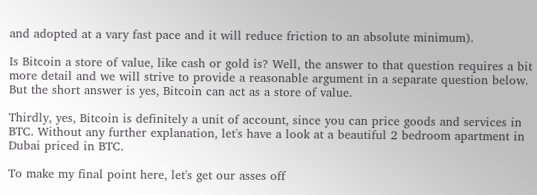and adopted at a vary fast pace and it will reduce friction to an absolute minimum).

Is Bitcoin a store of value, like cash or gold is? Well, the answer to that question requires a bit more detail and we will strive to provide a reasonable argument in a separate question below. But the short answer is yes, Bitcoin can act as a store of value.

Thirdly, yes, Bitcoin is definitely a unit of account, since you can price goods and services in BTC. Without any further explanation, let's have a look at a beautiful 2 bedroom apartment in Dubai priced in BTC.

To make my final point here, let's get our asses off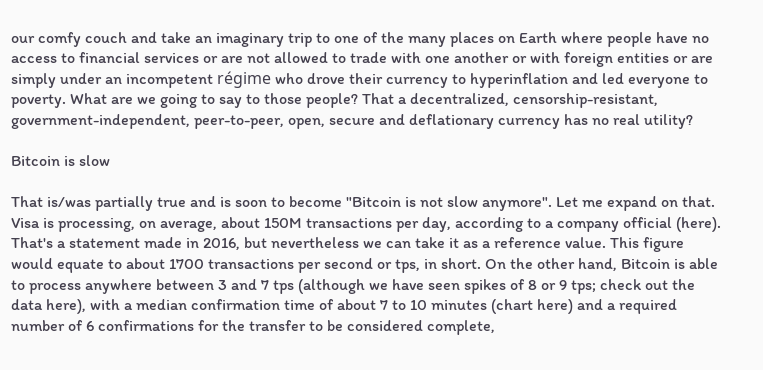our comfy couch and take an imaginary trip to one of the many places on Earth where people have no access to financial services or are not allowed to trade with one another or with foreign entities or are simply under an incompetent régime who drove their currency to hyperinflation and led everyone to poverty. What are we going to say to those people? That a decentralized, censorship-resistant, government-independent, peer-to-peer, open, secure and deflationary currency has no real utility?

Bitcoin is slow

That is/was partially true and is soon to become "Bitcoin is not slow anymore". Let me expand on that. Visa is processing, on average, about 150M transactions per day, according to a company official (here). That's a statement made in 2016, but nevertheless we can take it as a reference value. This figure would equate to about 1700 transactions per second or tps, in short. On the other hand, Bitcoin is able to process anywhere between 3 and 7 tps (although we have seen spikes of 8 or 9 tps; check out the data here), with a median confirmation time of about 7 to 10 minutes (chart here) and a required number of 6 confirmations for the transfer to be considered complete,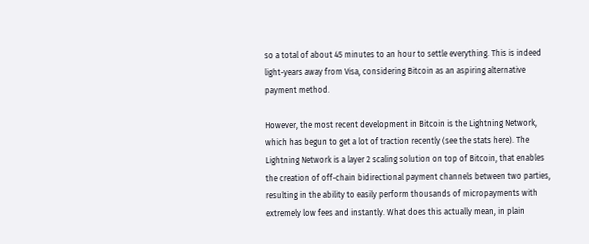so a total of about 45 minutes to an hour to settle everything. This is indeed light-years away from Visa, considering Bitcoin as an aspiring alternative payment method.

However, the most recent development in Bitcoin is the Lightning Network, which has begun to get a lot of traction recently (see the stats here). The Lightning Network is a layer 2 scaling solution on top of Bitcoin, that enables the creation of off-chain bidirectional payment channels between two parties, resulting in the ability to easily perform thousands of micropayments with extremely low fees and instantly. What does this actually mean, in plain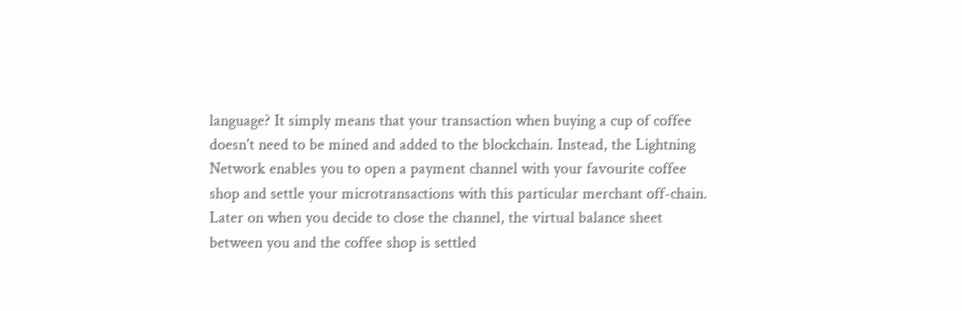language? It simply means that your transaction when buying a cup of coffee doesn't need to be mined and added to the blockchain. Instead, the Lightning Network enables you to open a payment channel with your favourite coffee shop and settle your microtransactions with this particular merchant off-chain. Later on when you decide to close the channel, the virtual balance sheet between you and the coffee shop is settled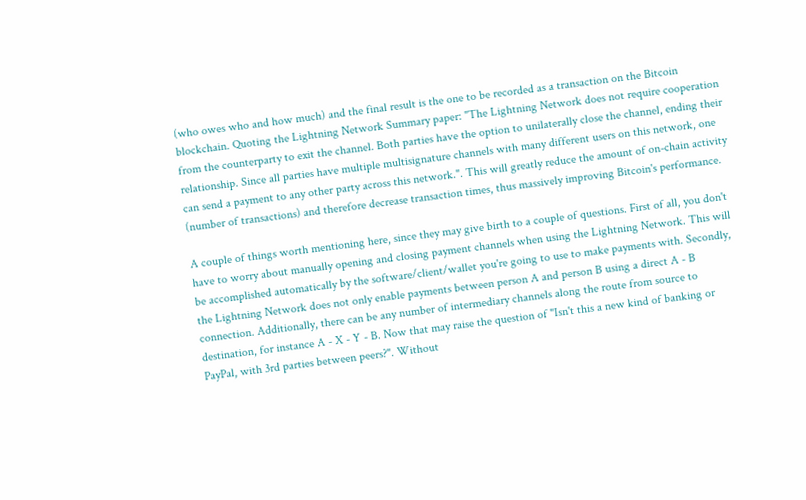(who owes who and how much) and the final result is the one to be recorded as a transaction on the Bitcoin blockchain. Quoting the Lightning Network Summary paper: "The Lightning Network does not require cooperation from the counterparty to exit the channel. Both parties have the option to unilaterally close the channel, ending their relationship. Since all parties have multiple multisignature channels with many different users on this network, one can send a payment to any other party across this network.". This will greatly reduce the amount of on-chain activity (number of transactions) and therefore decrease transaction times, thus massively improving Bitcoin's performance.

A couple of things worth mentioning here, since they may give birth to a couple of questions. First of all, you don't have to worry about manually opening and closing payment channels when using the Lightning Network. This will be accomplished automatically by the software/client/wallet you're going to use to make payments with. Secondly, the Lightning Network does not only enable payments between person A and person B using a direct A - B connection. Additionally, there can be any number of intermediary channels along the route from source to destination, for instance A - X - Y - B. Now that may raise the question of "Isn't this a new kind of banking or PayPal, with 3rd parties between peers?". Without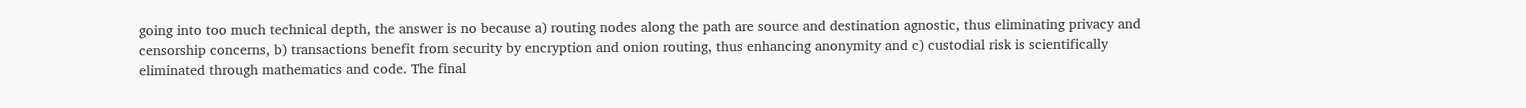going into too much technical depth, the answer is no because a) routing nodes along the path are source and destination agnostic, thus eliminating privacy and censorship concerns, b) transactions benefit from security by encryption and onion routing, thus enhancing anonymity and c) custodial risk is scientifically eliminated through mathematics and code. The final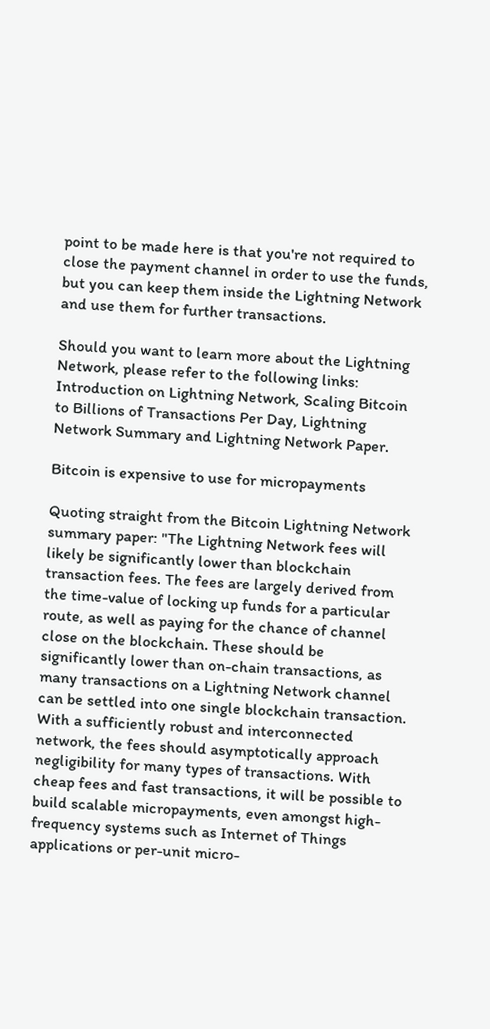point to be made here is that you're not required to close the payment channel in order to use the funds, but you can keep them inside the Lightning Network and use them for further transactions.

Should you want to learn more about the Lightning Network, please refer to the following links: Introduction on Lightning Network, Scaling Bitcoin to Billions of Transactions Per Day, Lightning Network Summary and Lightning Network Paper.

Bitcoin is expensive to use for micropayments

Quoting straight from the Bitcoin Lightning Network summary paper: "The Lightning Network fees will likely be significantly lower than blockchain transaction fees. The fees are largely derived from the time-value of locking up funds for a particular route, as well as paying for the chance of channel close on the blockchain. These should be significantly lower than on-chain transactions, as many transactions on a Lightning Network channel can be settled into one single blockchain transaction. With a sufficiently robust and interconnected network, the fees should asymptotically approach negligibility for many types of transactions. With cheap fees and fast transactions, it will be possible to build scalable micropayments, even amongst high-frequency systems such as Internet of Things applications or per-unit micro-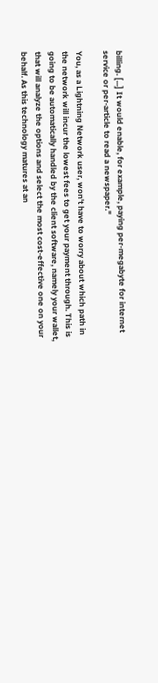billing. [...] It would enable, for example, paying per-megabyte for internet service or per-article to read a newspaper."

You, as a Lightning Network user, won't have to worry about which path in the network will incur the lowest fees to get your payment through. This is going to be automatically handled by the client software, namely your wallet, that will analyze the options and select the most cost-effective one on your behalf. As this technology matures at an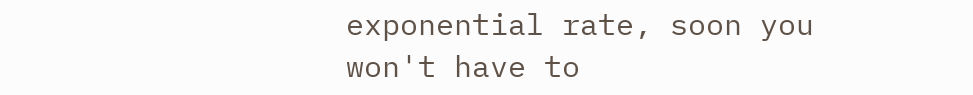exponential rate, soon you won't have to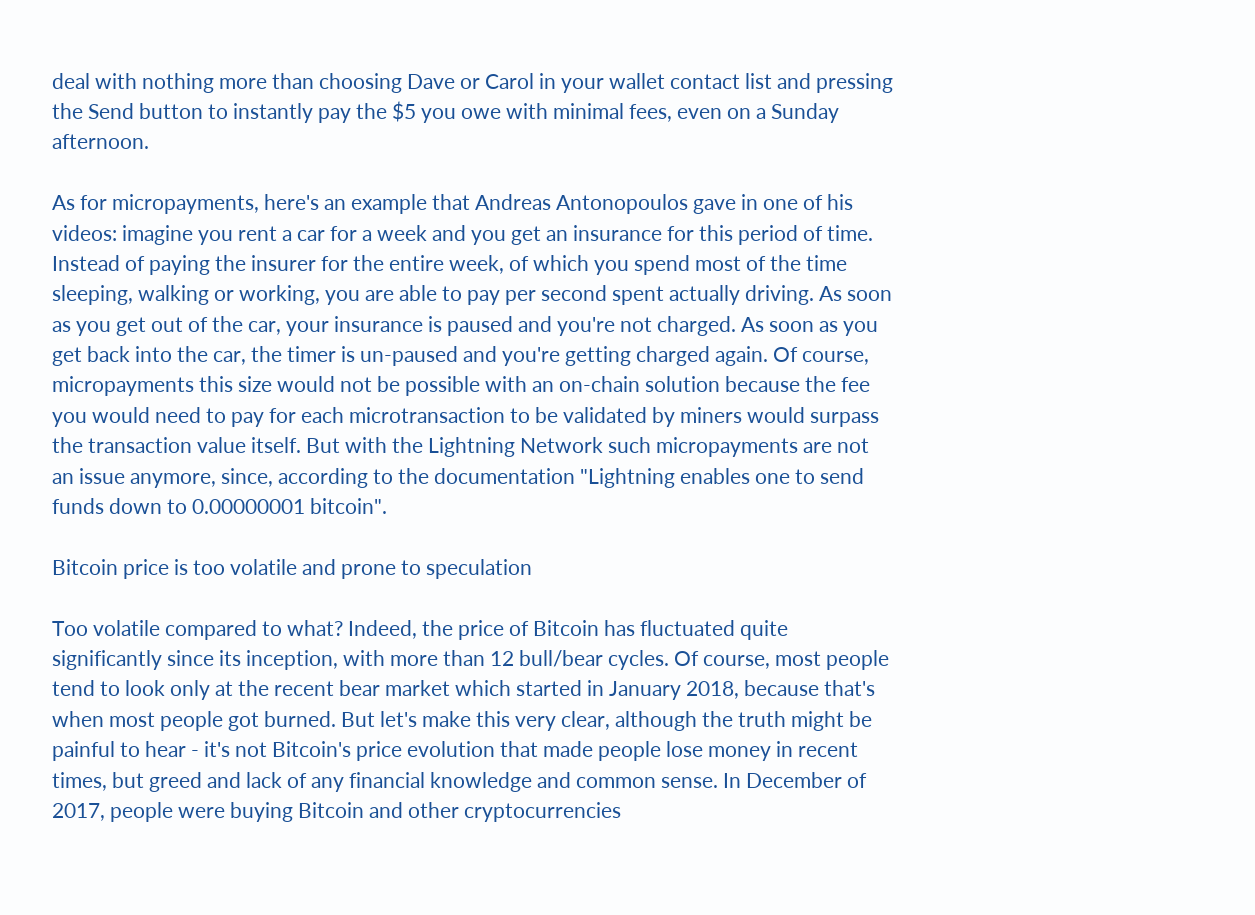deal with nothing more than choosing Dave or Carol in your wallet contact list and pressing the Send button to instantly pay the $5 you owe with minimal fees, even on a Sunday afternoon.

As for micropayments, here's an example that Andreas Antonopoulos gave in one of his videos: imagine you rent a car for a week and you get an insurance for this period of time. Instead of paying the insurer for the entire week, of which you spend most of the time sleeping, walking or working, you are able to pay per second spent actually driving. As soon as you get out of the car, your insurance is paused and you're not charged. As soon as you get back into the car, the timer is un-paused and you're getting charged again. Of course, micropayments this size would not be possible with an on-chain solution because the fee you would need to pay for each microtransaction to be validated by miners would surpass the transaction value itself. But with the Lightning Network such micropayments are not an issue anymore, since, according to the documentation "Lightning enables one to send funds down to 0.00000001 bitcoin".

Bitcoin price is too volatile and prone to speculation

Too volatile compared to what? Indeed, the price of Bitcoin has fluctuated quite significantly since its inception, with more than 12 bull/bear cycles. Of course, most people tend to look only at the recent bear market which started in January 2018, because that's when most people got burned. But let's make this very clear, although the truth might be painful to hear - it's not Bitcoin's price evolution that made people lose money in recent times, but greed and lack of any financial knowledge and common sense. In December of 2017, people were buying Bitcoin and other cryptocurrencies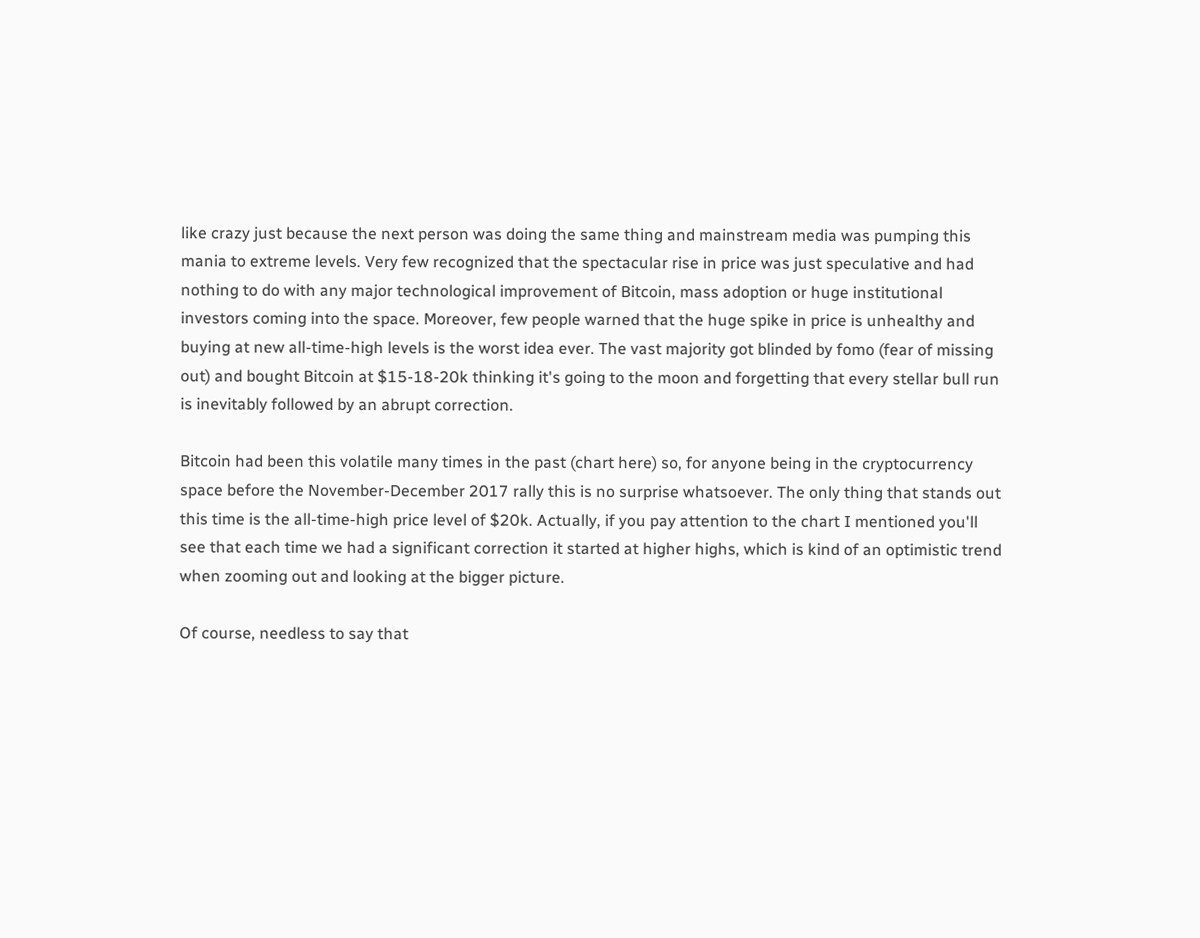like crazy just because the next person was doing the same thing and mainstream media was pumping this mania to extreme levels. Very few recognized that the spectacular rise in price was just speculative and had nothing to do with any major technological improvement of Bitcoin, mass adoption or huge institutional investors coming into the space. Moreover, few people warned that the huge spike in price is unhealthy and buying at new all-time-high levels is the worst idea ever. The vast majority got blinded by fomo (fear of missing out) and bought Bitcoin at $15-18-20k thinking it's going to the moon and forgetting that every stellar bull run is inevitably followed by an abrupt correction.

Bitcoin had been this volatile many times in the past (chart here) so, for anyone being in the cryptocurrency space before the November-December 2017 rally this is no surprise whatsoever. The only thing that stands out this time is the all-time-high price level of $20k. Actually, if you pay attention to the chart I mentioned you'll see that each time we had a significant correction it started at higher highs, which is kind of an optimistic trend when zooming out and looking at the bigger picture.

Of course, needless to say that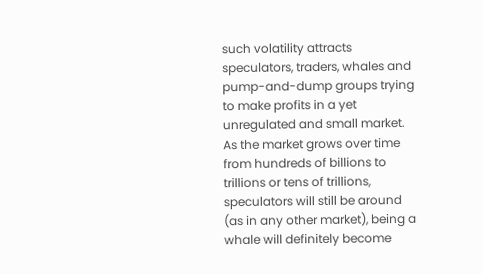such volatility attracts speculators, traders, whales and pump-and-dump groups trying to make profits in a yet unregulated and small market. As the market grows over time from hundreds of billions to trillions or tens of trillions, speculators will still be around (as in any other market), being a whale will definitely become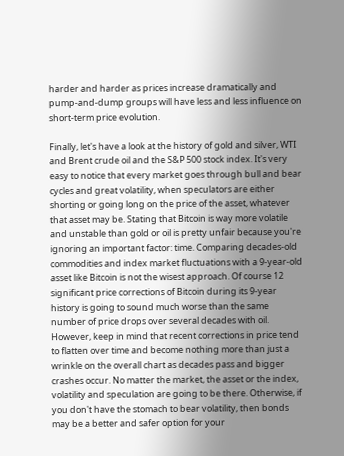harder and harder as prices increase dramatically and pump-and-dump groups will have less and less influence on short-term price evolution.

Finally, let's have a look at the history of gold and silver, WTI and Brent crude oil and the S&P 500 stock index. It's very easy to notice that every market goes through bull and bear cycles and great volatility, when speculators are either shorting or going long on the price of the asset, whatever that asset may be. Stating that Bitcoin is way more volatile and unstable than gold or oil is pretty unfair because you're ignoring an important factor: time. Comparing decades-old commodities and index market fluctuations with a 9-year-old asset like Bitcoin is not the wisest approach. Of course 12 significant price corrections of Bitcoin during its 9-year history is going to sound much worse than the same number of price drops over several decades with oil. However, keep in mind that recent corrections in price tend to flatten over time and become nothing more than just a wrinkle on the overall chart as decades pass and bigger crashes occur. No matter the market, the asset or the index, volatility and speculation are going to be there. Otherwise, if you don't have the stomach to bear volatility, then bonds may be a better and safer option for your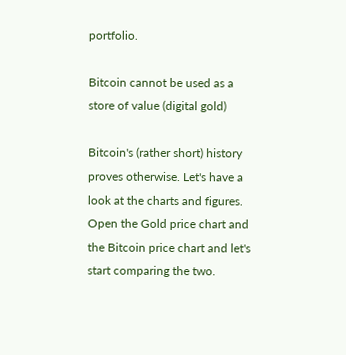portfolio.

Bitcoin cannot be used as a store of value (digital gold)

Bitcoin's (rather short) history proves otherwise. Let's have a look at the charts and figures. Open the Gold price chart and the Bitcoin price chart and let's start comparing the two.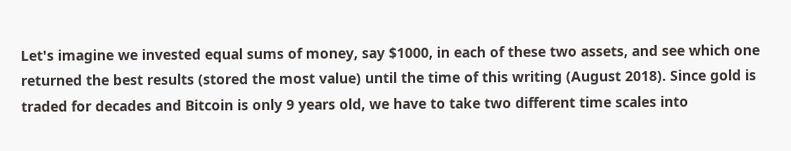Let's imagine we invested equal sums of money, say $1000, in each of these two assets, and see which one returned the best results (stored the most value) until the time of this writing (August 2018). Since gold is traded for decades and Bitcoin is only 9 years old, we have to take two different time scales into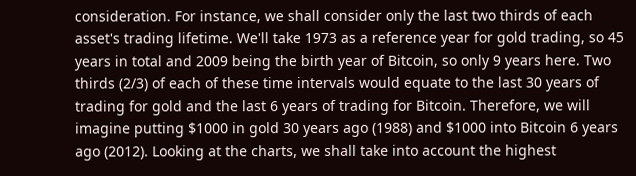consideration. For instance, we shall consider only the last two thirds of each asset's trading lifetime. We'll take 1973 as a reference year for gold trading, so 45 years in total and 2009 being the birth year of Bitcoin, so only 9 years here. Two thirds (2/3) of each of these time intervals would equate to the last 30 years of trading for gold and the last 6 years of trading for Bitcoin. Therefore, we will imagine putting $1000 in gold 30 years ago (1988) and $1000 into Bitcoin 6 years ago (2012). Looking at the charts, we shall take into account the highest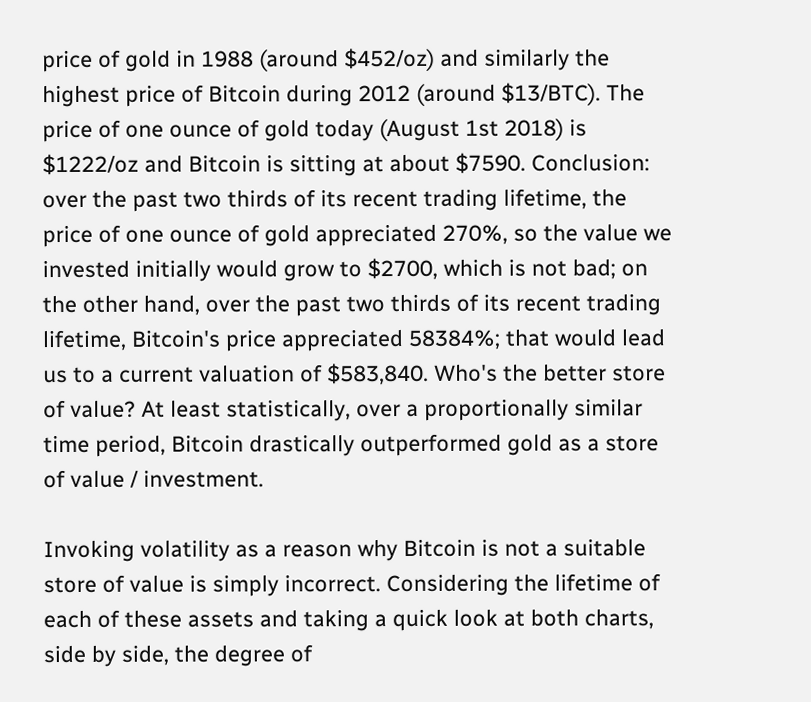price of gold in 1988 (around $452/oz) and similarly the highest price of Bitcoin during 2012 (around $13/BTC). The price of one ounce of gold today (August 1st 2018) is $1222/oz and Bitcoin is sitting at about $7590. Conclusion: over the past two thirds of its recent trading lifetime, the price of one ounce of gold appreciated 270%, so the value we invested initially would grow to $2700, which is not bad; on the other hand, over the past two thirds of its recent trading lifetime, Bitcoin's price appreciated 58384%; that would lead us to a current valuation of $583,840. Who's the better store of value? At least statistically, over a proportionally similar time period, Bitcoin drastically outperformed gold as a store of value / investment.

Invoking volatility as a reason why Bitcoin is not a suitable store of value is simply incorrect. Considering the lifetime of each of these assets and taking a quick look at both charts, side by side, the degree of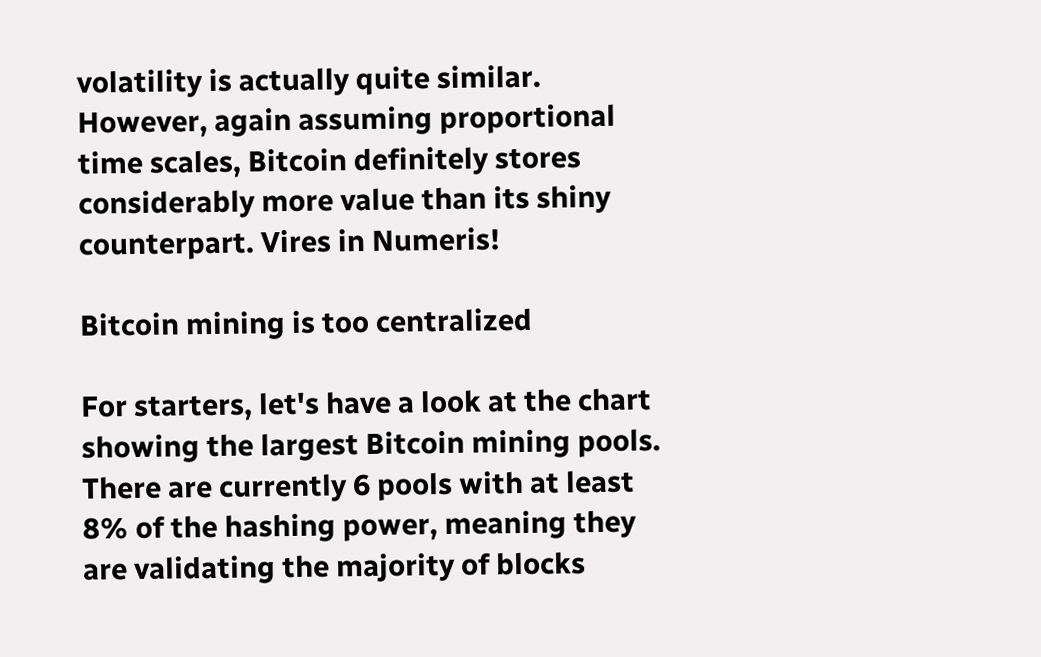volatility is actually quite similar. However, again assuming proportional time scales, Bitcoin definitely stores considerably more value than its shiny counterpart. Vires in Numeris!

Bitcoin mining is too centralized

For starters, let's have a look at the chart showing the largest Bitcoin mining pools. There are currently 6 pools with at least 8% of the hashing power, meaning they are validating the majority of blocks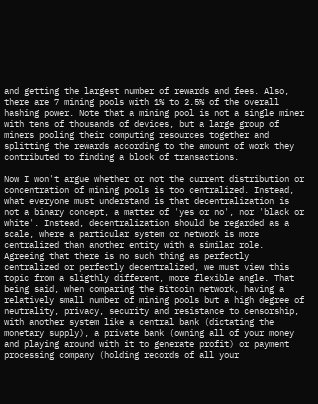and getting the largest number of rewards and fees. Also, there are 7 mining pools with 1% to 2.5% of the overall hashing power. Note that a mining pool is not a single miner with tens of thousands of devices, but a large group of miners pooling their computing resources together and splitting the rewards according to the amount of work they contributed to finding a block of transactions.

Now I won't argue whether or not the current distribution or concentration of mining pools is too centralized. Instead, what everyone must understand is that decentralization is not a binary concept, a matter of 'yes or no', nor 'black or white'. Instead, decentralization should be regarded as a scale, where a particular system or network is more centralized than another entity with a similar role. Agreeing that there is no such thing as perfectly centralized or perfectly decentralized, we must view this topic from a sligthly different, more flexible angle. That being said, when comparing the Bitcoin network, having a relatively small number of mining pools but a high degree of neutrality, privacy, security and resistance to censorship, with another system like a central bank (dictating the monetary supply), a private bank (owning all of your money and playing around with it to generate profit) or payment processing company (holding records of all your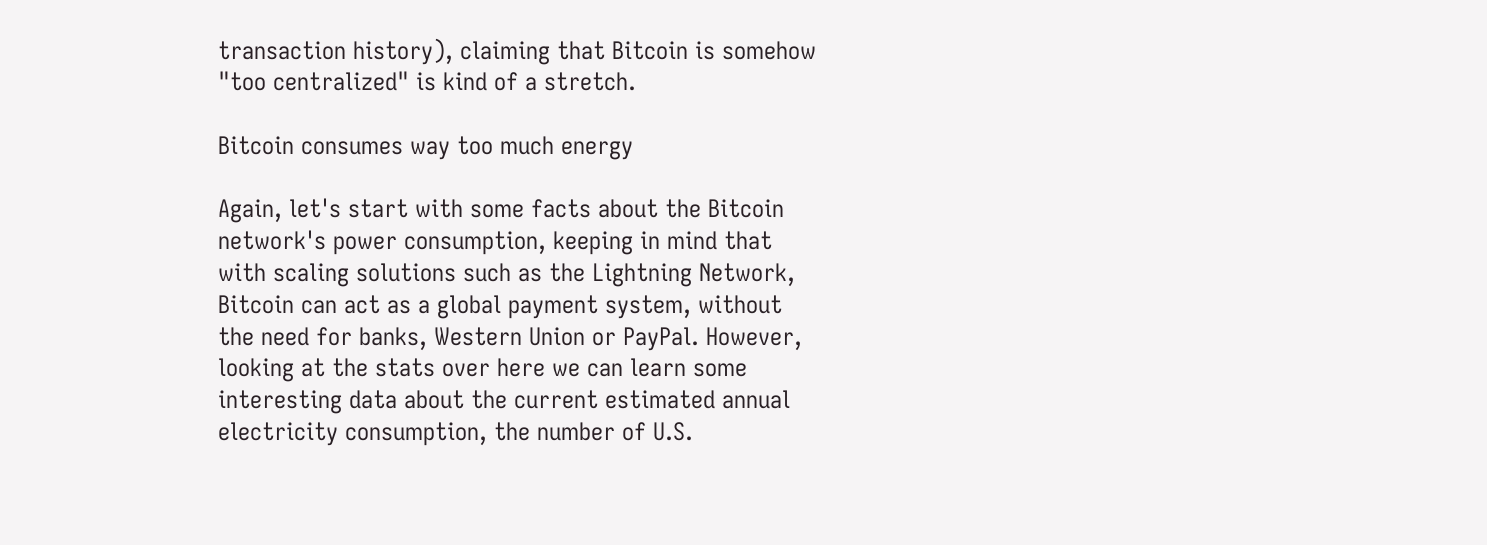transaction history), claiming that Bitcoin is somehow "too centralized" is kind of a stretch.

Bitcoin consumes way too much energy

Again, let's start with some facts about the Bitcoin network's power consumption, keeping in mind that with scaling solutions such as the Lightning Network, Bitcoin can act as a global payment system, without the need for banks, Western Union or PayPal. However, looking at the stats over here we can learn some interesting data about the current estimated annual electricity consumption, the number of U.S.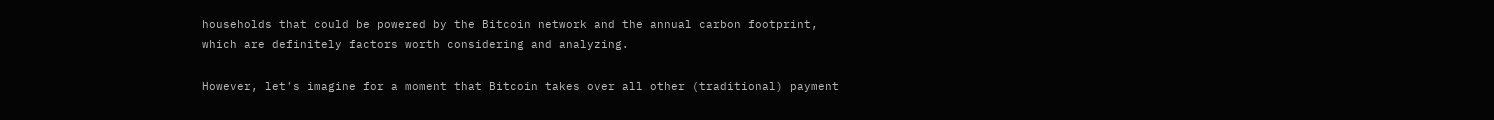households that could be powered by the Bitcoin network and the annual carbon footprint, which are definitely factors worth considering and analyzing.

However, let's imagine for a moment that Bitcoin takes over all other (traditional) payment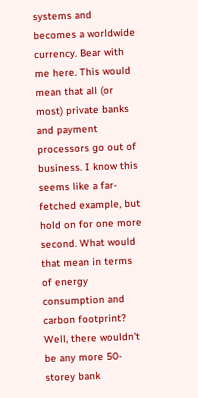systems and becomes a worldwide currency. Bear with me here. This would mean that all (or most) private banks and payment processors go out of business. I know this seems like a far-fetched example, but hold on for one more second. What would that mean in terms of energy consumption and carbon footprint? Well, there wouldn't be any more 50-storey bank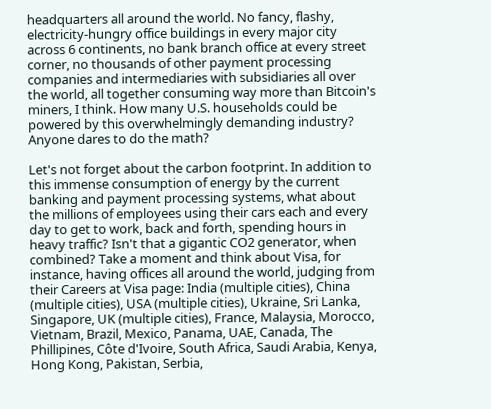headquarters all around the world. No fancy, flashy, electricity-hungry office buildings in every major city across 6 continents, no bank branch office at every street corner, no thousands of other payment processing companies and intermediaries with subsidiaries all over the world, all together consuming way more than Bitcoin's miners, I think. How many U.S. households could be powered by this overwhelmingly demanding industry? Anyone dares to do the math?

Let's not forget about the carbon footprint. In addition to this immense consumption of energy by the current banking and payment processing systems, what about the millions of employees using their cars each and every day to get to work, back and forth, spending hours in heavy traffic? Isn't that a gigantic CO2 generator, when combined? Take a moment and think about Visa, for instance, having offices all around the world, judging from their Careers at Visa page: India (multiple cities), China (multiple cities), USA (multiple cities), Ukraine, Sri Lanka, Singapore, UK (multiple cities), France, Malaysia, Morocco, Vietnam, Brazil, Mexico, Panama, UAE, Canada, The Phillipines, Côte d'Ivoire, South Africa, Saudi Arabia, Kenya, Hong Kong, Pakistan, Serbia,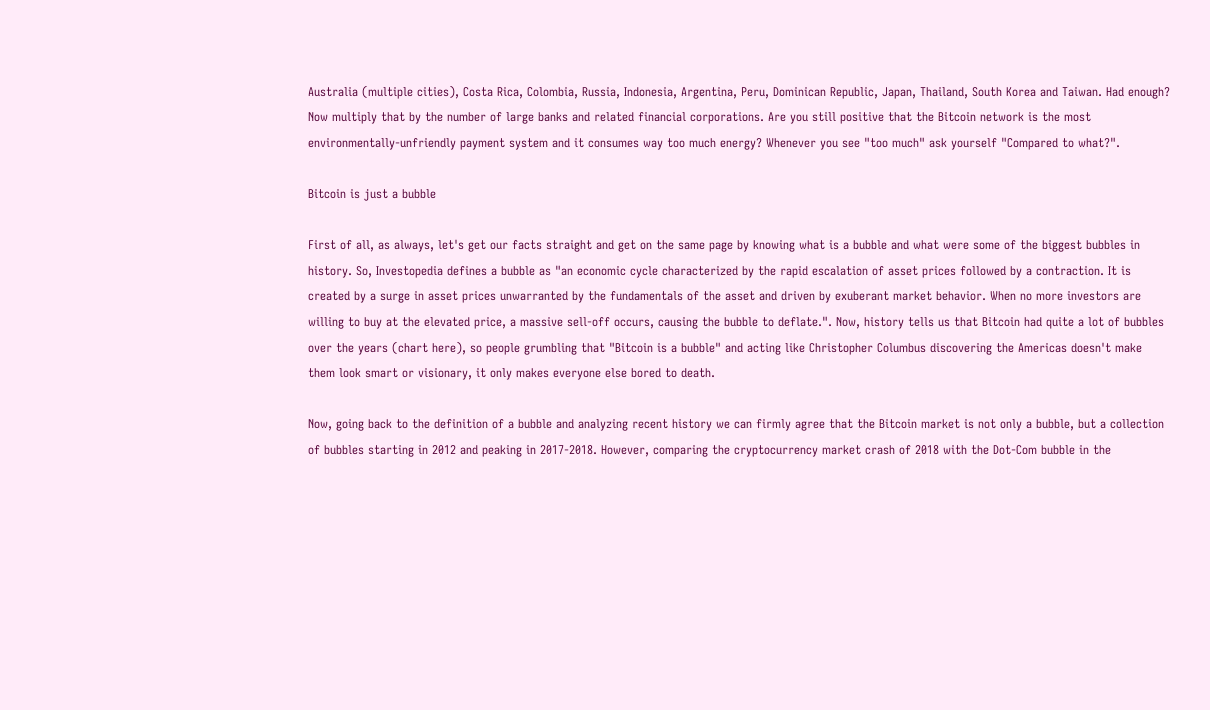Australia (multiple cities), Costa Rica, Colombia, Russia, Indonesia, Argentina, Peru, Dominican Republic, Japan, Thailand, South Korea and Taiwan. Had enough? Now multiply that by the number of large banks and related financial corporations. Are you still positive that the Bitcoin network is the most environmentally-unfriendly payment system and it consumes way too much energy? Whenever you see "too much" ask yourself "Compared to what?".

Bitcoin is just a bubble

First of all, as always, let's get our facts straight and get on the same page by knowing what is a bubble and what were some of the biggest bubbles in history. So, Investopedia defines a bubble as "an economic cycle characterized by the rapid escalation of asset prices followed by a contraction. It is created by a surge in asset prices unwarranted by the fundamentals of the asset and driven by exuberant market behavior. When no more investors are willing to buy at the elevated price, a massive sell-off occurs, causing the bubble to deflate.". Now, history tells us that Bitcoin had quite a lot of bubbles over the years (chart here), so people grumbling that "Bitcoin is a bubble" and acting like Christopher Columbus discovering the Americas doesn't make them look smart or visionary, it only makes everyone else bored to death.

Now, going back to the definition of a bubble and analyzing recent history we can firmly agree that the Bitcoin market is not only a bubble, but a collection of bubbles starting in 2012 and peaking in 2017-2018. However, comparing the cryptocurrency market crash of 2018 with the Dot-Com bubble in the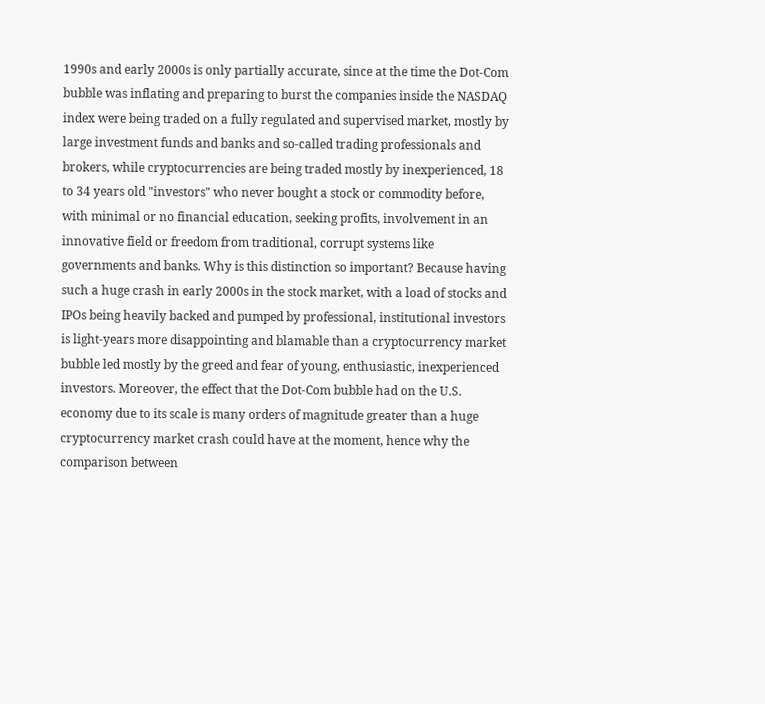1990s and early 2000s is only partially accurate, since at the time the Dot-Com bubble was inflating and preparing to burst the companies inside the NASDAQ index were being traded on a fully regulated and supervised market, mostly by large investment funds and banks and so-called trading professionals and brokers, while cryptocurrencies are being traded mostly by inexperienced, 18 to 34 years old "investors" who never bought a stock or commodity before, with minimal or no financial education, seeking profits, involvement in an innovative field or freedom from traditional, corrupt systems like governments and banks. Why is this distinction so important? Because having such a huge crash in early 2000s in the stock market, with a load of stocks and IPOs being heavily backed and pumped by professional, institutional investors is light-years more disappointing and blamable than a cryptocurrency market bubble led mostly by the greed and fear of young, enthusiastic, inexperienced investors. Moreover, the effect that the Dot-Com bubble had on the U.S. economy due to its scale is many orders of magnitude greater than a huge cryptocurrency market crash could have at the moment, hence why the comparison between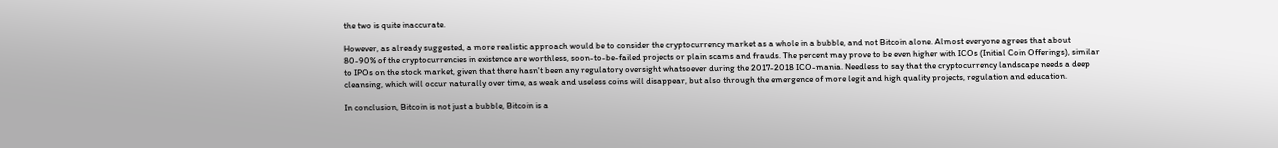the two is quite inaccurate.

However, as already suggested, a more realistic approach would be to consider the cryptocurrency market as a whole in a bubble, and not Bitcoin alone. Almost everyone agrees that about 80-90% of the cryptocurrencies in existence are worthless, soon-to-be-failed projects or plain scams and frauds. The percent may prove to be even higher with ICOs (Initial Coin Offerings), similar to IPOs on the stock market, given that there hasn't been any regulatory oversight whatsoever during the 2017-2018 ICO-mania. Needless to say that the cryptocurrency landscape needs a deep cleansing, which will occur naturally over time, as weak and useless coins will disappear, but also through the emergence of more legit and high quality projects, regulation and education.

In conclusion, Bitcoin is not just a bubble, Bitcoin is a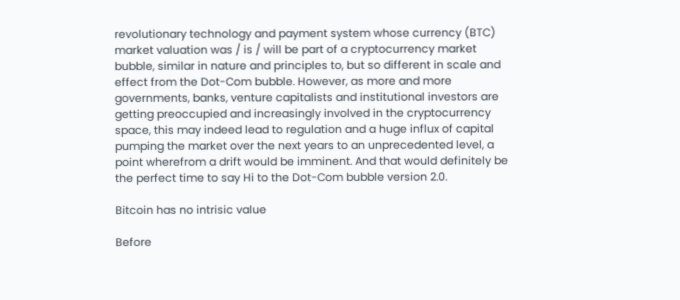revolutionary technology and payment system whose currency (BTC) market valuation was / is / will be part of a cryptocurrency market bubble, similar in nature and principles to, but so different in scale and effect from the Dot-Com bubble. However, as more and more governments, banks, venture capitalists and institutional investors are getting preoccupied and increasingly involved in the cryptocurrency space, this may indeed lead to regulation and a huge influx of capital pumping the market over the next years to an unprecedented level, a point wherefrom a drift would be imminent. And that would definitely be the perfect time to say Hi to the Dot-Com bubble version 2.0.

Bitcoin has no intrisic value

Before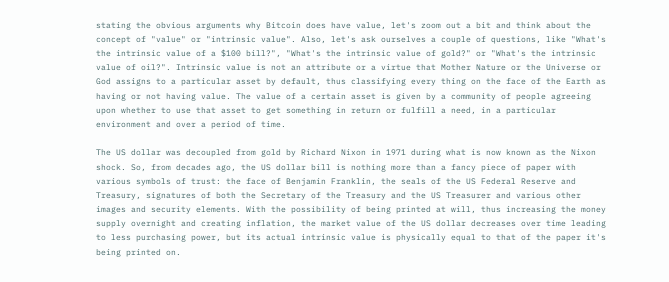stating the obvious arguments why Bitcoin does have value, let's zoom out a bit and think about the concept of "value" or "intrinsic value". Also, let's ask ourselves a couple of questions, like "What's the intrinsic value of a $100 bill?", "What's the intrinsic value of gold?" or "What's the intrinsic value of oil?". Intrinsic value is not an attribute or a virtue that Mother Nature or the Universe or God assigns to a particular asset by default, thus classifying every thing on the face of the Earth as having or not having value. The value of a certain asset is given by a community of people agreeing upon whether to use that asset to get something in return or fulfill a need, in a particular environment and over a period of time.

The US dollar was decoupled from gold by Richard Nixon in 1971 during what is now known as the Nixon shock. So, from decades ago, the US dollar bill is nothing more than a fancy piece of paper with various symbols of trust: the face of Benjamin Franklin, the seals of the US Federal Reserve and Treasury, signatures of both the Secretary of the Treasury and the US Treasurer and various other images and security elements. With the possibility of being printed at will, thus increasing the money supply overnight and creating inflation, the market value of the US dollar decreases over time leading to less purchasing power, but its actual intrinsic value is physically equal to that of the paper it's being printed on.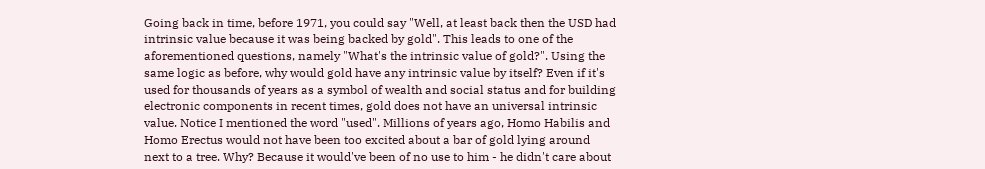Going back in time, before 1971, you could say "Well, at least back then the USD had intrinsic value because it was being backed by gold". This leads to one of the aforementioned questions, namely "What's the intrinsic value of gold?". Using the same logic as before, why would gold have any intrinsic value by itself? Even if it's used for thousands of years as a symbol of wealth and social status and for building electronic components in recent times, gold does not have an universal intrinsic value. Notice I mentioned the word "used". Millions of years ago, Homo Habilis and Homo Erectus would not have been too excited about a bar of gold lying around next to a tree. Why? Because it would've been of no use to him - he didn't care about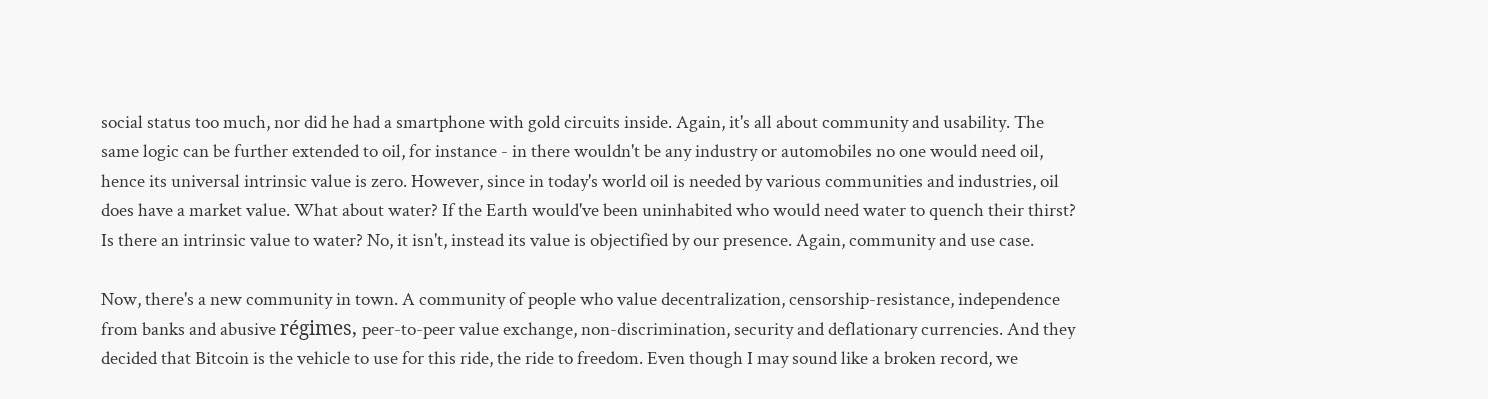social status too much, nor did he had a smartphone with gold circuits inside. Again, it's all about community and usability. The same logic can be further extended to oil, for instance - in there wouldn't be any industry or automobiles no one would need oil, hence its universal intrinsic value is zero. However, since in today's world oil is needed by various communities and industries, oil does have a market value. What about water? If the Earth would've been uninhabited who would need water to quench their thirst? Is there an intrinsic value to water? No, it isn't, instead its value is objectified by our presence. Again, community and use case.

Now, there's a new community in town. A community of people who value decentralization, censorship-resistance, independence from banks and abusive régimes, peer-to-peer value exchange, non-discrimination, security and deflationary currencies. And they decided that Bitcoin is the vehicle to use for this ride, the ride to freedom. Even though I may sound like a broken record, we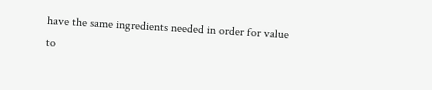have the same ingredients needed in order for value to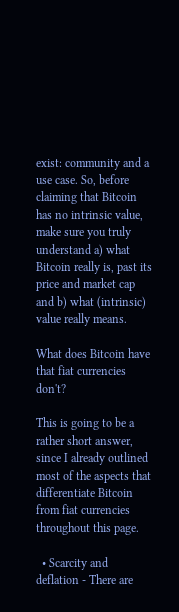exist: community and a use case. So, before claiming that Bitcoin has no intrinsic value, make sure you truly understand a) what Bitcoin really is, past its price and market cap and b) what (intrinsic) value really means.

What does Bitcoin have that fiat currencies don't?

This is going to be a rather short answer, since I already outlined most of the aspects that differentiate Bitcoin from fiat currencies throughout this page.

  • Scarcity and deflation - There are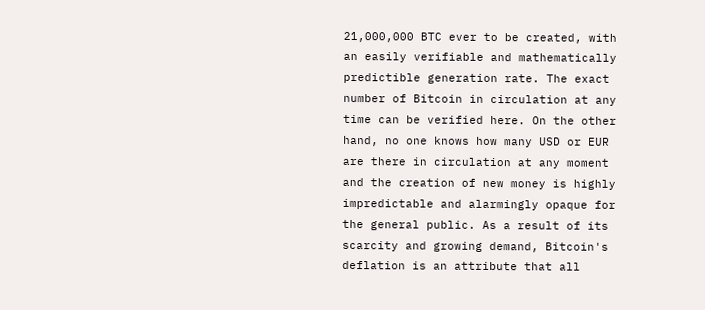21,000,000 BTC ever to be created, with an easily verifiable and mathematically predictible generation rate. The exact number of Bitcoin in circulation at any time can be verified here. On the other hand, no one knows how many USD or EUR are there in circulation at any moment and the creation of new money is highly impredictable and alarmingly opaque for the general public. As a result of its scarcity and growing demand, Bitcoin's deflation is an attribute that all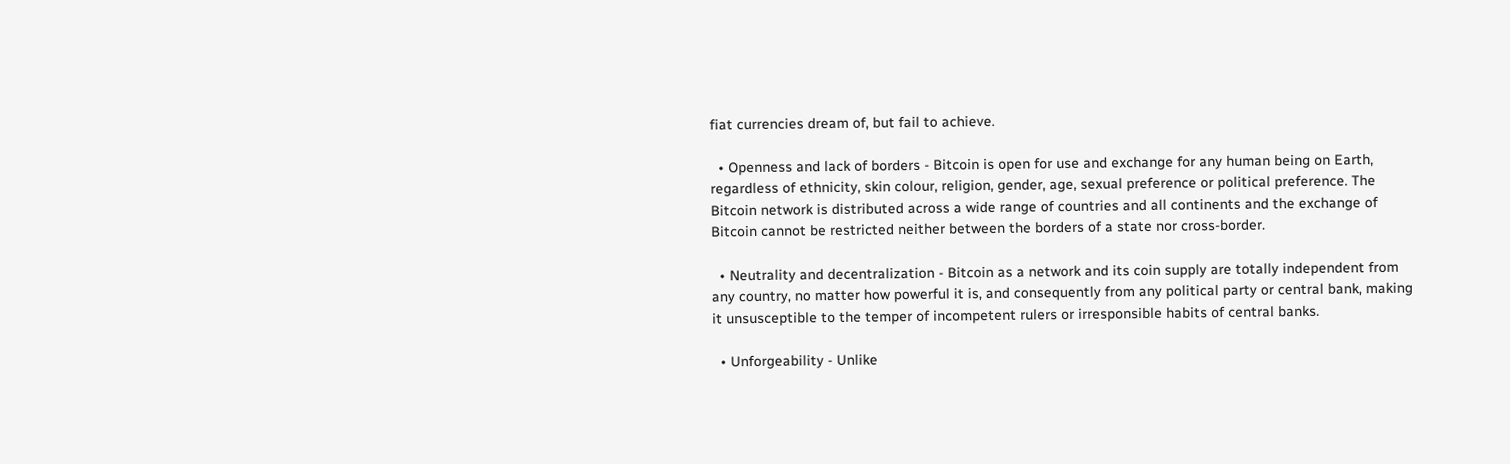fiat currencies dream of, but fail to achieve.

  • Openness and lack of borders - Bitcoin is open for use and exchange for any human being on Earth, regardless of ethnicity, skin colour, religion, gender, age, sexual preference or political preference. The Bitcoin network is distributed across a wide range of countries and all continents and the exchange of Bitcoin cannot be restricted neither between the borders of a state nor cross-border.

  • Neutrality and decentralization - Bitcoin as a network and its coin supply are totally independent from any country, no matter how powerful it is, and consequently from any political party or central bank, making it unsusceptible to the temper of incompetent rulers or irresponsible habits of central banks.

  • Unforgeability - Unlike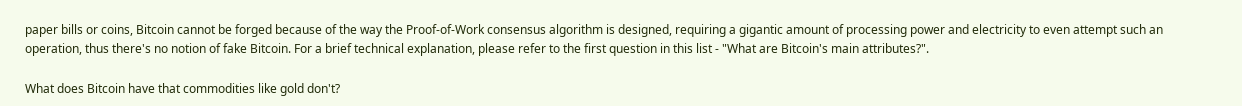paper bills or coins, Bitcoin cannot be forged because of the way the Proof-of-Work consensus algorithm is designed, requiring a gigantic amount of processing power and electricity to even attempt such an operation, thus there's no notion of fake Bitcoin. For a brief technical explanation, please refer to the first question in this list - "What are Bitcoin's main attributes?".

What does Bitcoin have that commodities like gold don't?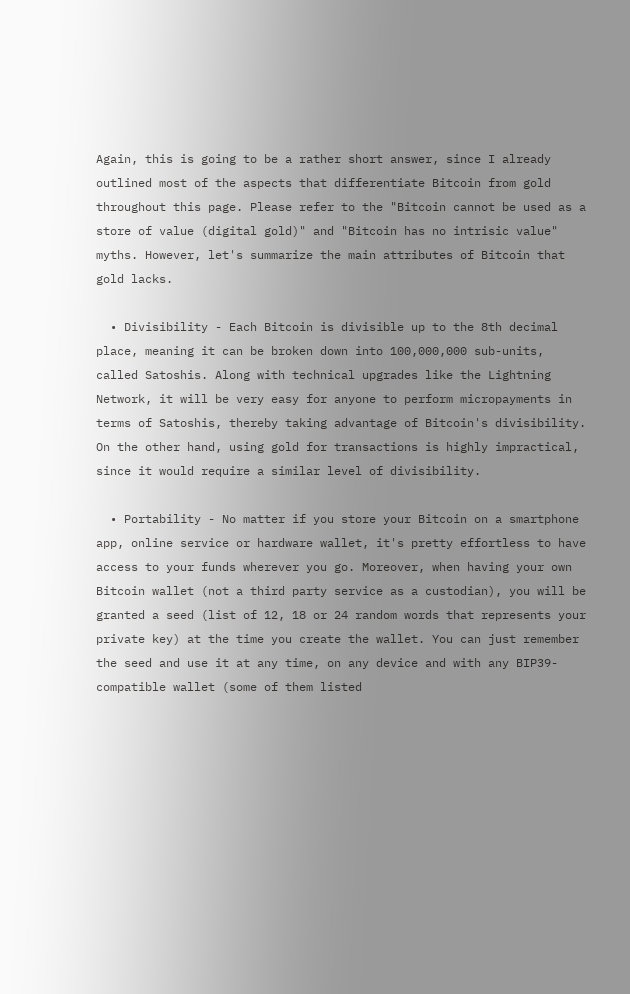Again, this is going to be a rather short answer, since I already outlined most of the aspects that differentiate Bitcoin from gold throughout this page. Please refer to the "Bitcoin cannot be used as a store of value (digital gold)" and "Bitcoin has no intrisic value" myths. However, let's summarize the main attributes of Bitcoin that gold lacks.

  • Divisibility - Each Bitcoin is divisible up to the 8th decimal place, meaning it can be broken down into 100,000,000 sub-units, called Satoshis. Along with technical upgrades like the Lightning Network, it will be very easy for anyone to perform micropayments in terms of Satoshis, thereby taking advantage of Bitcoin's divisibility. On the other hand, using gold for transactions is highly impractical, since it would require a similar level of divisibility.

  • Portability - No matter if you store your Bitcoin on a smartphone app, online service or hardware wallet, it's pretty effortless to have access to your funds wherever you go. Moreover, when having your own Bitcoin wallet (not a third party service as a custodian), you will be granted a seed (list of 12, 18 or 24 random words that represents your private key) at the time you create the wallet. You can just remember the seed and use it at any time, on any device and with any BIP39-compatible wallet (some of them listed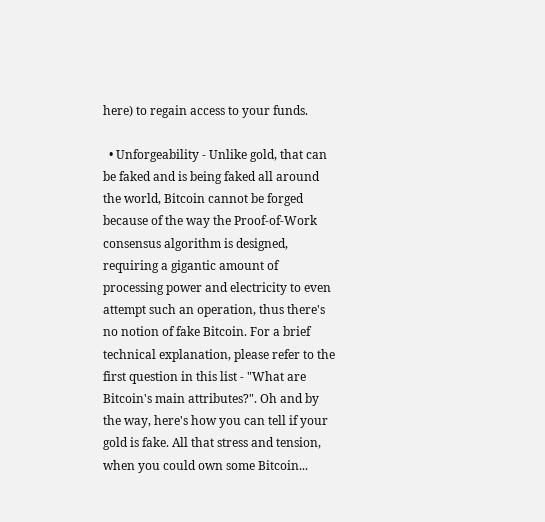here) to regain access to your funds.

  • Unforgeability - Unlike gold, that can be faked and is being faked all around the world, Bitcoin cannot be forged because of the way the Proof-of-Work consensus algorithm is designed, requiring a gigantic amount of processing power and electricity to even attempt such an operation, thus there's no notion of fake Bitcoin. For a brief technical explanation, please refer to the first question in this list - "What are Bitcoin's main attributes?". Oh and by the way, here's how you can tell if your gold is fake. All that stress and tension, when you could own some Bitcoin...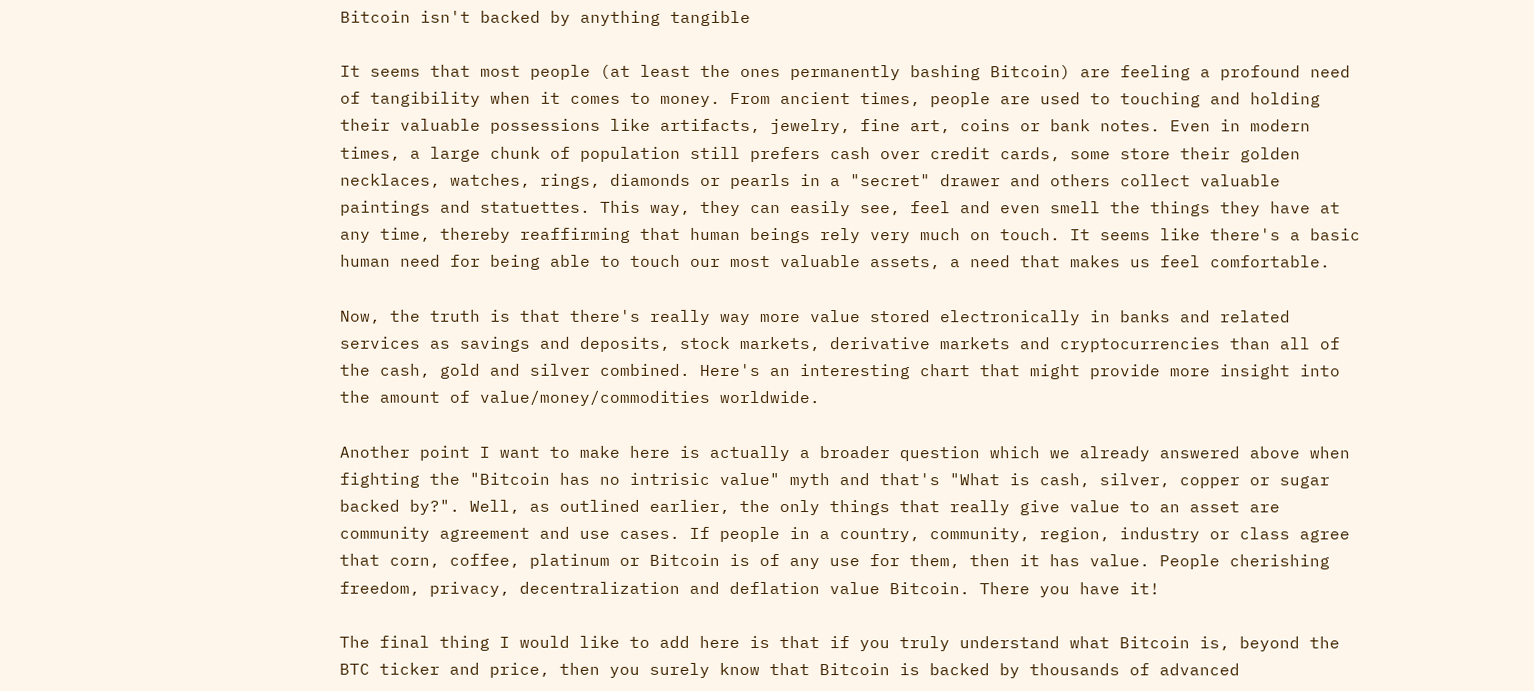Bitcoin isn't backed by anything tangible

It seems that most people (at least the ones permanently bashing Bitcoin) are feeling a profound need of tangibility when it comes to money. From ancient times, people are used to touching and holding their valuable possessions like artifacts, jewelry, fine art, coins or bank notes. Even in modern times, a large chunk of population still prefers cash over credit cards, some store their golden necklaces, watches, rings, diamonds or pearls in a "secret" drawer and others collect valuable paintings and statuettes. This way, they can easily see, feel and even smell the things they have at any time, thereby reaffirming that human beings rely very much on touch. It seems like there's a basic human need for being able to touch our most valuable assets, a need that makes us feel comfortable.

Now, the truth is that there's really way more value stored electronically in banks and related services as savings and deposits, stock markets, derivative markets and cryptocurrencies than all of the cash, gold and silver combined. Here's an interesting chart that might provide more insight into the amount of value/money/commodities worldwide.

Another point I want to make here is actually a broader question which we already answered above when fighting the "Bitcoin has no intrisic value" myth and that's "What is cash, silver, copper or sugar backed by?". Well, as outlined earlier, the only things that really give value to an asset are community agreement and use cases. If people in a country, community, region, industry or class agree that corn, coffee, platinum or Bitcoin is of any use for them, then it has value. People cherishing freedom, privacy, decentralization and deflation value Bitcoin. There you have it!

The final thing I would like to add here is that if you truly understand what Bitcoin is, beyond the BTC ticker and price, then you surely know that Bitcoin is backed by thousands of advanced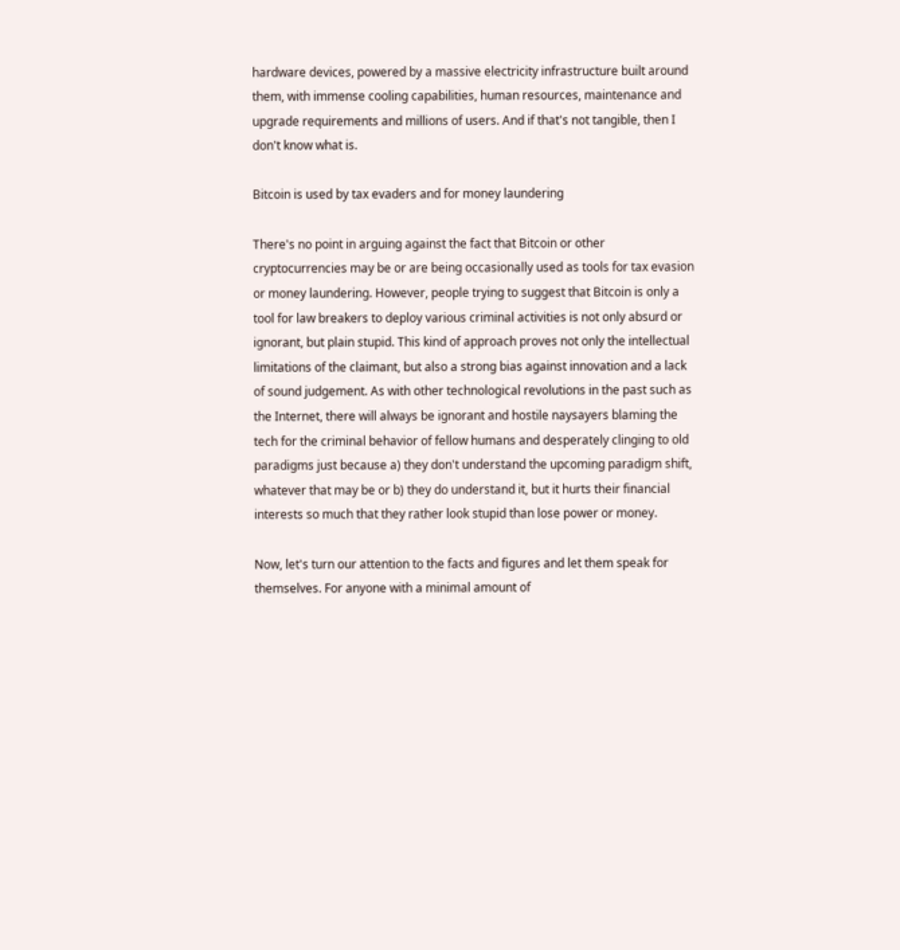hardware devices, powered by a massive electricity infrastructure built around them, with immense cooling capabilities, human resources, maintenance and upgrade requirements and millions of users. And if that's not tangible, then I don't know what is.

Bitcoin is used by tax evaders and for money laundering

There's no point in arguing against the fact that Bitcoin or other cryptocurrencies may be or are being occasionally used as tools for tax evasion or money laundering. However, people trying to suggest that Bitcoin is only a tool for law breakers to deploy various criminal activities is not only absurd or ignorant, but plain stupid. This kind of approach proves not only the intellectual limitations of the claimant, but also a strong bias against innovation and a lack of sound judgement. As with other technological revolutions in the past such as the Internet, there will always be ignorant and hostile naysayers blaming the tech for the criminal behavior of fellow humans and desperately clinging to old paradigms just because a) they don't understand the upcoming paradigm shift, whatever that may be or b) they do understand it, but it hurts their financial interests so much that they rather look stupid than lose power or money.

Now, let's turn our attention to the facts and figures and let them speak for themselves. For anyone with a minimal amount of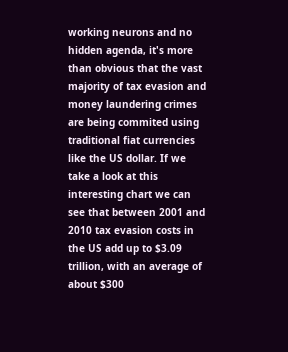working neurons and no hidden agenda, it's more than obvious that the vast majority of tax evasion and money laundering crimes are being commited using traditional fiat currencies like the US dollar. If we take a look at this interesting chart we can see that between 2001 and 2010 tax evasion costs in the US add up to $3.09 trillion, with an average of about $300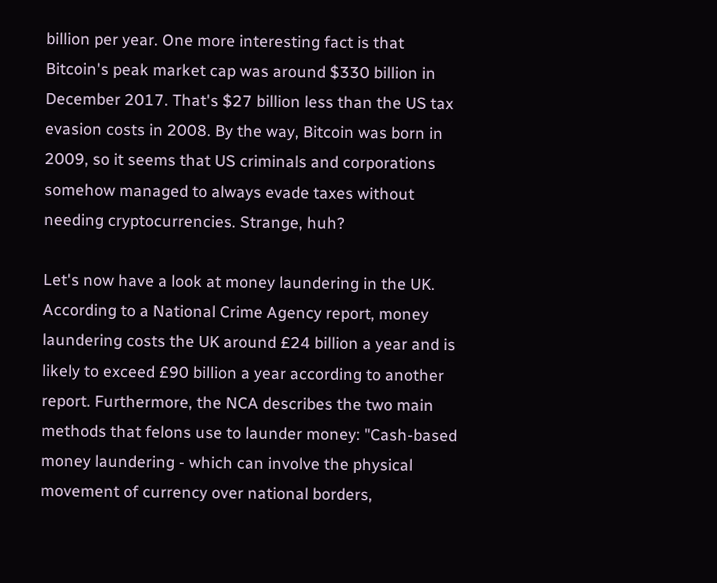billion per year. One more interesting fact is that Bitcoin's peak market cap was around $330 billion in December 2017. That's $27 billion less than the US tax evasion costs in 2008. By the way, Bitcoin was born in 2009, so it seems that US criminals and corporations somehow managed to always evade taxes without needing cryptocurrencies. Strange, huh?

Let's now have a look at money laundering in the UK. According to a National Crime Agency report, money laundering costs the UK around £24 billion a year and is likely to exceed £90 billion a year according to another report. Furthermore, the NCA describes the two main methods that felons use to launder money: "Cash-based money laundering - which can involve the physical movement of currency over national borders,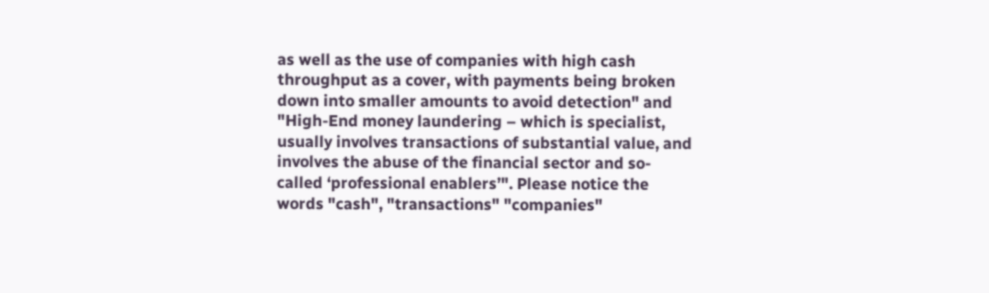as well as the use of companies with high cash throughput as a cover, with payments being broken down into smaller amounts to avoid detection" and "High-End money laundering – which is specialist, usually involves transactions of substantial value, and involves the abuse of the financial sector and so-called ‘professional enablers’". Please notice the words "cash", "transactions" "companies"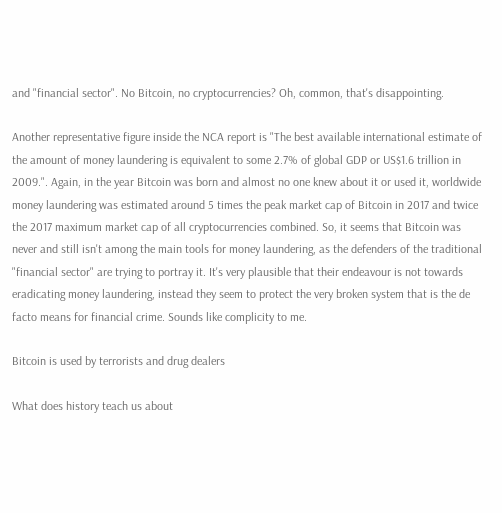and "financial sector". No Bitcoin, no cryptocurrencies? Oh, common, that's disappointing.

Another representative figure inside the NCA report is "The best available international estimate of the amount of money laundering is equivalent to some 2.7% of global GDP or US$1.6 trillion in 2009.". Again, in the year Bitcoin was born and almost no one knew about it or used it, worldwide money laundering was estimated around 5 times the peak market cap of Bitcoin in 2017 and twice the 2017 maximum market cap of all cryptocurrencies combined. So, it seems that Bitcoin was never and still isn't among the main tools for money laundering, as the defenders of the traditional "financial sector" are trying to portray it. It's very plausible that their endeavour is not towards eradicating money laundering, instead they seem to protect the very broken system that is the de facto means for financial crime. Sounds like complicity to me.

Bitcoin is used by terrorists and drug dealers

What does history teach us about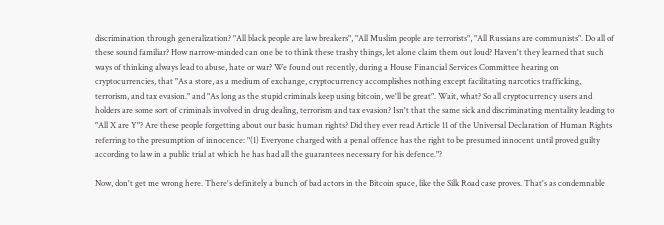discrimination through generalization? "All black people are law breakers", "All Muslim people are terrorists", "All Russians are communists". Do all of these sound familiar? How narrow-minded can one be to think these trashy things, let alone claim them out loud? Haven't they learned that such ways of thinking always lead to abuse, hate or war? We found out recently, during a House Financial Services Committee hearing on cryptocurrencies, that "As a store, as a medium of exchange, cryptocurrency accomplishes nothing except facilitating narcotics trafficking, terrorism, and tax evasion." and "As long as the stupid criminals keep using bitcoin, we'll be great". Wait, what? So all cryptocurrency users and holders are some sort of criminals involved in drug dealing, terrorism and tax evasion? Isn't that the same sick and discriminating mentality leading to "All X are Y"? Are these people forgetting about our basic human rights? Did they ever read Article 11 of the Universal Declaration of Human Rights referring to the presumption of innocence: "(1) Everyone charged with a penal offence has the right to be presumed innocent until proved guilty according to law in a public trial at which he has had all the guarantees necessary for his defence."?

Now, don't get me wrong here. There's definitely a bunch of bad actors in the Bitcoin space, like the Silk Road case proves. That's as condemnable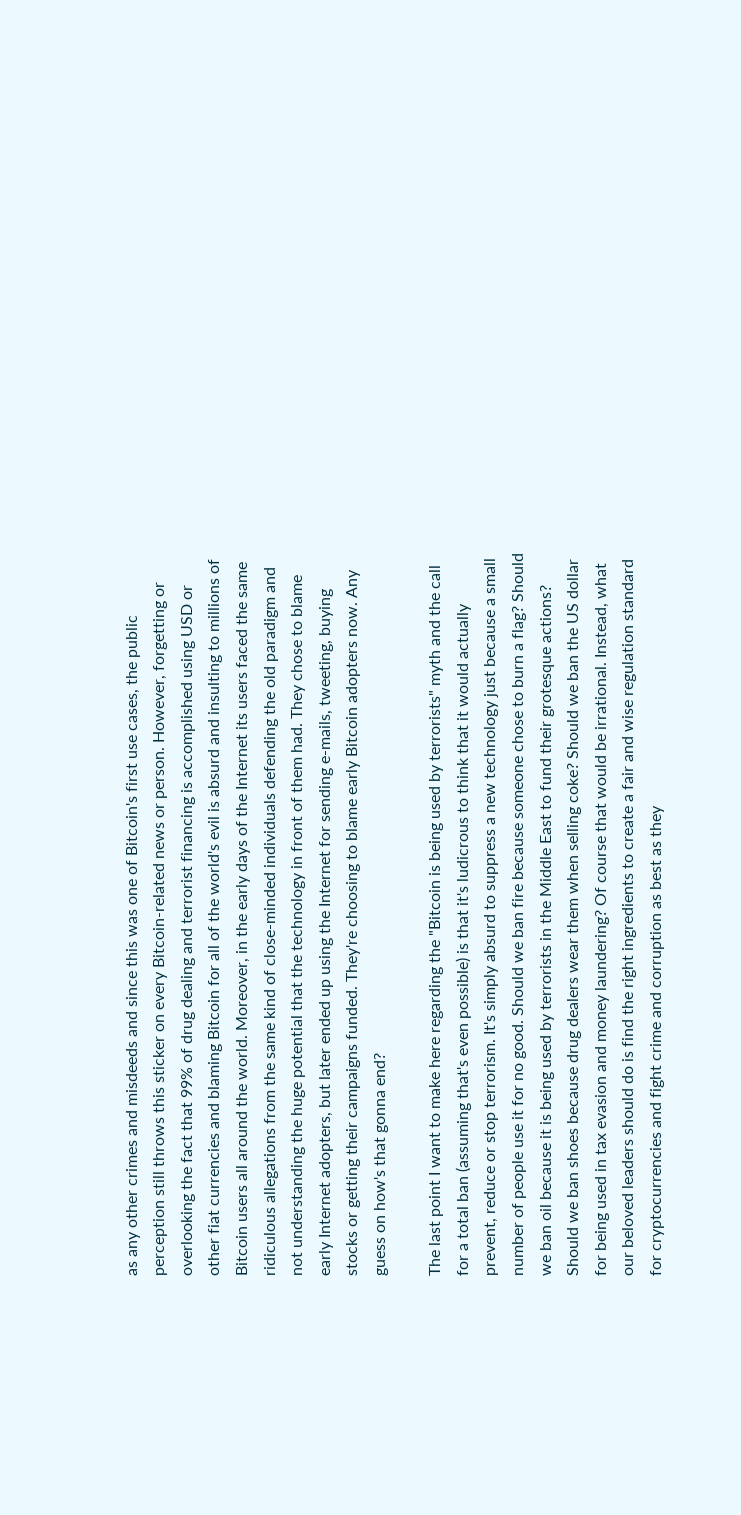as any other crimes and misdeeds and since this was one of Bitcoin's first use cases, the public perception still throws this sticker on every Bitcoin-related news or person. However, forgetting or overlooking the fact that 99% of drug dealing and terrorist financing is accomplished using USD or other fiat currencies and blaming Bitcoin for all of the world's evil is absurd and insulting to millions of Bitcoin users all around the world. Moreover, in the early days of the Internet its users faced the same ridiculous allegations from the same kind of close-minded individuals defending the old paradigm and not understanding the huge potential that the technology in front of them had. They chose to blame early Internet adopters, but later ended up using the Internet for sending e-mails, tweeting, buying stocks or getting their campaigns funded. They're choosing to blame early Bitcoin adopters now. Any guess on how's that gonna end?

The last point I want to make here regarding the "Bitcoin is being used by terrorists" myth and the call for a total ban (assuming that's even possible) is that it's ludicrous to think that it would actually prevent, reduce or stop terrorism. It's simply absurd to suppress a new technology just because a small number of people use it for no good. Should we ban fire because someone chose to burn a flag? Should we ban oil because it is being used by terrorists in the Middle East to fund their grotesque actions? Should we ban shoes because drug dealers wear them when selling coke? Should we ban the US dollar for being used in tax evasion and money laundering? Of course that would be irrational. Instead, what our beloved leaders should do is find the right ingredients to create a fair and wise regulation standard for cryptocurrencies and fight crime and corruption as best as they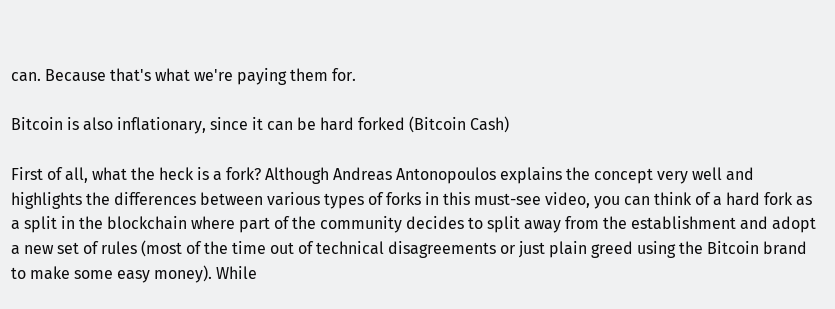can. Because that's what we're paying them for.

Bitcoin is also inflationary, since it can be hard forked (Bitcoin Cash)

First of all, what the heck is a fork? Although Andreas Antonopoulos explains the concept very well and highlights the differences between various types of forks in this must-see video, you can think of a hard fork as a split in the blockchain where part of the community decides to split away from the establishment and adopt a new set of rules (most of the time out of technical disagreements or just plain greed using the Bitcoin brand to make some easy money). While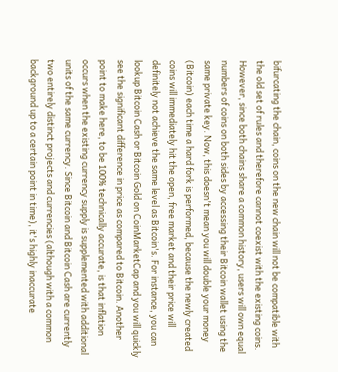bifurcating the chain, coins on the new chain will not be compatible with the old set of rules and therefore cannot coexist with the existing coins. However, since both chains share a common history, users will own equal numbers of coins on both sides by accessing their Bitcoin wallet using the same private key. Now, this doesn't mean you will double your money (Bitcoin) each time a hard fork is performed, because the newly created coins will immediately hit the open, free market and their price will definitely not achieve the same level as Bitcoin's. For instance, you can lookup Bitcoin Cash or Bitcoin Gold on CoinMarketCap and you will quickly see the significant difference in price as compared to Bitcoin. Another point to make here, to be 100% technically accurate, is that inflation occurs when the existing currency supply is supplemented with additional units of the same currency. Since Bitcoin and Bitcoin Cash are currently two entirely distinct projects and currencies (although with a common background up to a certain point in time), it's highly inaccurate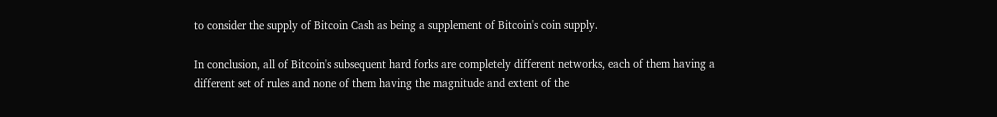to consider the supply of Bitcoin Cash as being a supplement of Bitcoin's coin supply.

In conclusion, all of Bitcoin's subsequent hard forks are completely different networks, each of them having a different set of rules and none of them having the magnitude and extent of the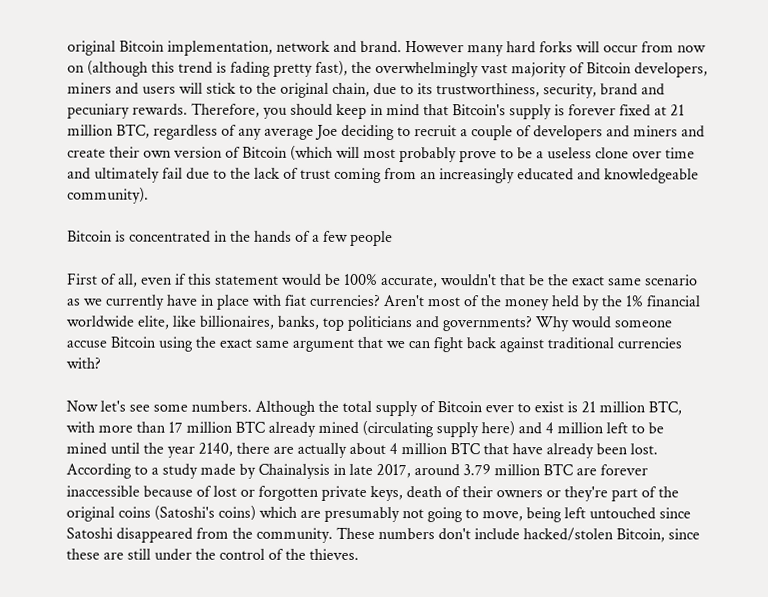original Bitcoin implementation, network and brand. However many hard forks will occur from now on (although this trend is fading pretty fast), the overwhelmingly vast majority of Bitcoin developers, miners and users will stick to the original chain, due to its trustworthiness, security, brand and pecuniary rewards. Therefore, you should keep in mind that Bitcoin's supply is forever fixed at 21 million BTC, regardless of any average Joe deciding to recruit a couple of developers and miners and create their own version of Bitcoin (which will most probably prove to be a useless clone over time and ultimately fail due to the lack of trust coming from an increasingly educated and knowledgeable community).

Bitcoin is concentrated in the hands of a few people

First of all, even if this statement would be 100% accurate, wouldn't that be the exact same scenario as we currently have in place with fiat currencies? Aren't most of the money held by the 1% financial worldwide elite, like billionaires, banks, top politicians and governments? Why would someone accuse Bitcoin using the exact same argument that we can fight back against traditional currencies with?

Now let's see some numbers. Although the total supply of Bitcoin ever to exist is 21 million BTC, with more than 17 million BTC already mined (circulating supply here) and 4 million left to be mined until the year 2140, there are actually about 4 million BTC that have already been lost. According to a study made by Chainalysis in late 2017, around 3.79 million BTC are forever inaccessible because of lost or forgotten private keys, death of their owners or they're part of the original coins (Satoshi's coins) which are presumably not going to move, being left untouched since Satoshi disappeared from the community. These numbers don't include hacked/stolen Bitcoin, since these are still under the control of the thieves.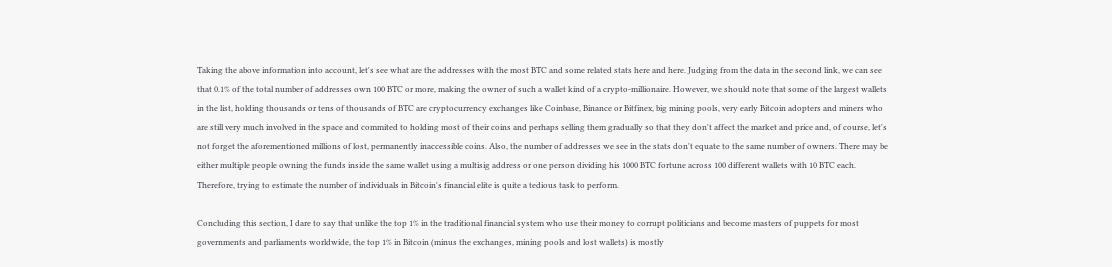Taking the above information into account, let's see what are the addresses with the most BTC and some related stats here and here. Judging from the data in the second link, we can see that 0.1% of the total number of addresses own 100 BTC or more, making the owner of such a wallet kind of a crypto-millionaire. However, we should note that some of the largest wallets in the list, holding thousands or tens of thousands of BTC are cryptocurrency exchanges like Coinbase, Binance or Bitfinex, big mining pools, very early Bitcoin adopters and miners who are still very much involved in the space and commited to holding most of their coins and perhaps selling them gradually so that they don't affect the market and price and, of course, let's not forget the aforementioned millions of lost, permanently inaccessible coins. Also, the number of addresses we see in the stats don't equate to the same number of owners. There may be either multiple people owning the funds inside the same wallet using a multisig address or one person dividing his 1000 BTC fortune across 100 different wallets with 10 BTC each. Therefore, trying to estimate the number of individuals in Bitcoin's financial elite is quite a tedious task to perform.

Concluding this section, I dare to say that unlike the top 1% in the traditional financial system who use their money to corrupt politicians and become masters of puppets for most governments and parliaments worldwide, the top 1% in Bitcoin (minus the exchanges, mining pools and lost wallets) is mostly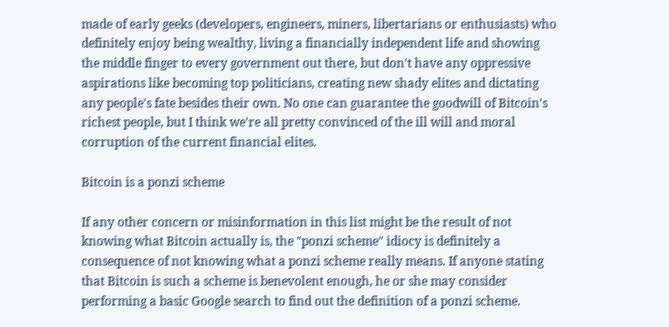made of early geeks (developers, engineers, miners, libertarians or enthusiasts) who definitely enjoy being wealthy, living a financially independent life and showing the middle finger to every government out there, but don't have any oppressive aspirations like becoming top politicians, creating new shady elites and dictating any people's fate besides their own. No one can guarantee the goodwill of Bitcoin's richest people, but I think we're all pretty convinced of the ill will and moral corruption of the current financial elites.

Bitcoin is a ponzi scheme

If any other concern or misinformation in this list might be the result of not knowing what Bitcoin actually is, the "ponzi scheme" idiocy is definitely a consequence of not knowing what a ponzi scheme really means. If anyone stating that Bitcoin is such a scheme is benevolent enough, he or she may consider performing a basic Google search to find out the definition of a ponzi scheme.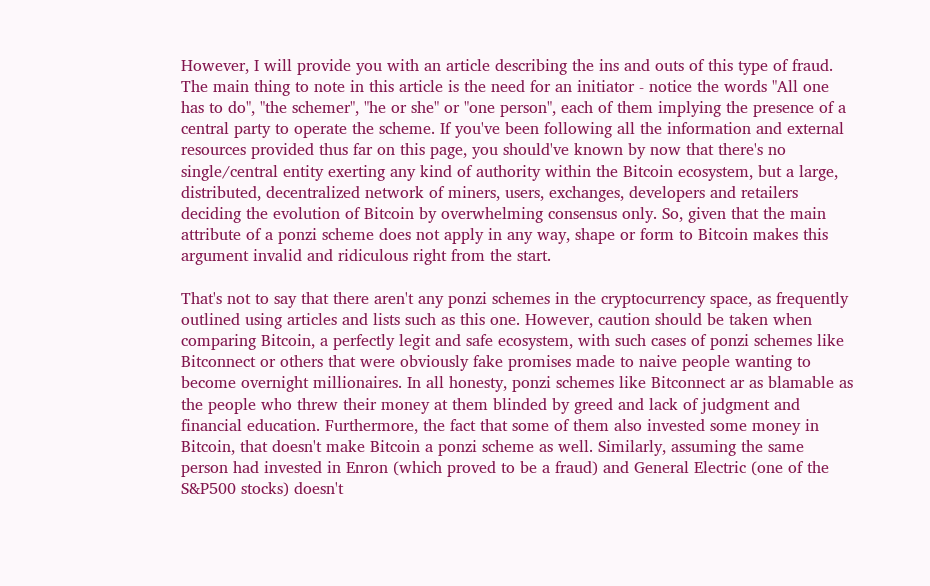However, I will provide you with an article describing the ins and outs of this type of fraud. The main thing to note in this article is the need for an initiator - notice the words "All one has to do", "the schemer", "he or she" or "one person", each of them implying the presence of a central party to operate the scheme. If you've been following all the information and external resources provided thus far on this page, you should've known by now that there's no single/central entity exerting any kind of authority within the Bitcoin ecosystem, but a large, distributed, decentralized network of miners, users, exchanges, developers and retailers deciding the evolution of Bitcoin by overwhelming consensus only. So, given that the main attribute of a ponzi scheme does not apply in any way, shape or form to Bitcoin makes this argument invalid and ridiculous right from the start.

That's not to say that there aren't any ponzi schemes in the cryptocurrency space, as frequently outlined using articles and lists such as this one. However, caution should be taken when comparing Bitcoin, a perfectly legit and safe ecosystem, with such cases of ponzi schemes like Bitconnect or others that were obviously fake promises made to naive people wanting to become overnight millionaires. In all honesty, ponzi schemes like Bitconnect ar as blamable as the people who threw their money at them blinded by greed and lack of judgment and financial education. Furthermore, the fact that some of them also invested some money in Bitcoin, that doesn't make Bitcoin a ponzi scheme as well. Similarly, assuming the same person had invested in Enron (which proved to be a fraud) and General Electric (one of the S&P500 stocks) doesn't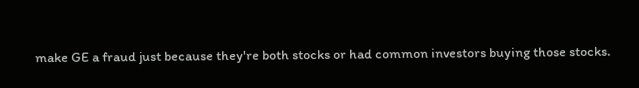make GE a fraud just because they're both stocks or had common investors buying those stocks.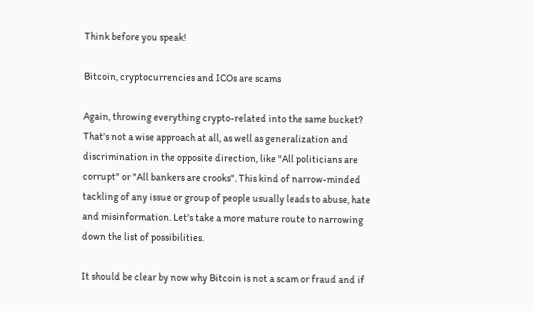Think before you speak!

Bitcoin, cryptocurrencies and ICOs are scams

Again, throwing everything crypto-related into the same bucket? That's not a wise approach at all, as well as generalization and discrimination in the opposite direction, like "All politicians are corrupt" or "All bankers are crooks". This kind of narrow-minded tackling of any issue or group of people usually leads to abuse, hate and misinformation. Let's take a more mature route to narrowing down the list of possibilities.

It should be clear by now why Bitcoin is not a scam or fraud and if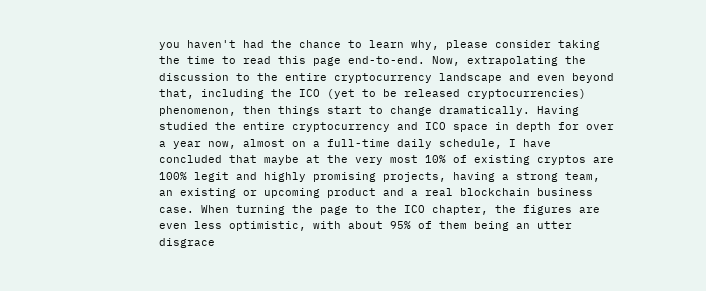you haven't had the chance to learn why, please consider taking the time to read this page end-to-end. Now, extrapolating the discussion to the entire cryptocurrency landscape and even beyond that, including the ICO (yet to be released cryptocurrencies) phenomenon, then things start to change dramatically. Having studied the entire cryptocurrency and ICO space in depth for over a year now, almost on a full-time daily schedule, I have concluded that maybe at the very most 10% of existing cryptos are 100% legit and highly promising projects, having a strong team, an existing or upcoming product and a real blockchain business case. When turning the page to the ICO chapter, the figures are even less optimistic, with about 95% of them being an utter disgrace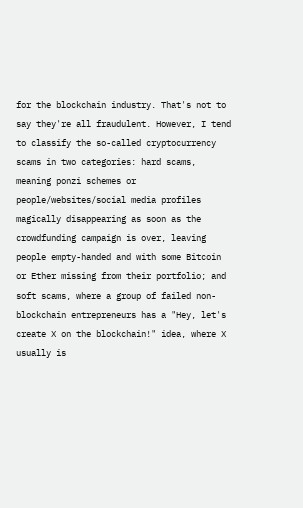for the blockchain industry. That's not to say they're all fraudulent. However, I tend to classify the so-called cryptocurrency scams in two categories: hard scams, meaning ponzi schemes or people/websites/social media profiles magically disappearing as soon as the crowdfunding campaign is over, leaving people empty-handed and with some Bitcoin or Ether missing from their portfolio; and soft scams, where a group of failed non-blockchain entrepreneurs has a "Hey, let's create X on the blockchain!" idea, where X usually is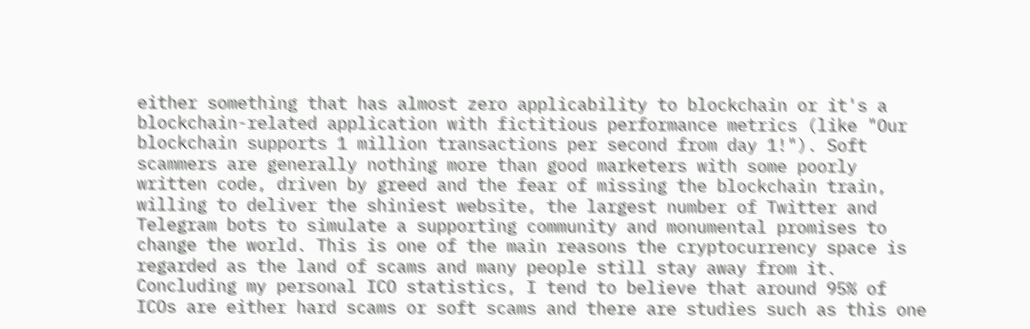either something that has almost zero applicability to blockchain or it's a blockchain-related application with fictitious performance metrics (like "Our blockchain supports 1 million transactions per second from day 1!"). Soft scammers are generally nothing more than good marketers with some poorly written code, driven by greed and the fear of missing the blockchain train, willing to deliver the shiniest website, the largest number of Twitter and Telegram bots to simulate a supporting community and monumental promises to change the world. This is one of the main reasons the cryptocurrency space is regarded as the land of scams and many people still stay away from it. Concluding my personal ICO statistics, I tend to believe that around 95% of ICOs are either hard scams or soft scams and there are studies such as this one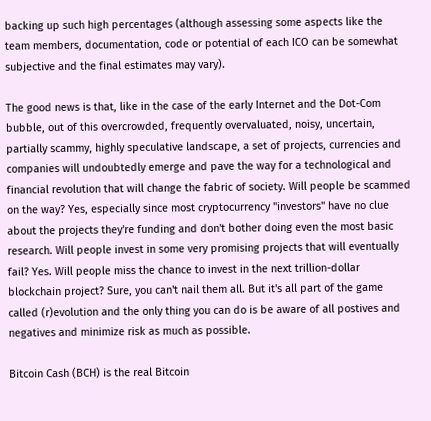backing up such high percentages (although assessing some aspects like the team members, documentation, code or potential of each ICO can be somewhat subjective and the final estimates may vary).

The good news is that, like in the case of the early Internet and the Dot-Com bubble, out of this overcrowded, frequently overvaluated, noisy, uncertain, partially scammy, highly speculative landscape, a set of projects, currencies and companies will undoubtedly emerge and pave the way for a technological and financial revolution that will change the fabric of society. Will people be scammed on the way? Yes, especially since most cryptocurrency "investors" have no clue about the projects they're funding and don't bother doing even the most basic research. Will people invest in some very promising projects that will eventually fail? Yes. Will people miss the chance to invest in the next trillion-dollar blockchain project? Sure, you can't nail them all. But it's all part of the game called (r)evolution and the only thing you can do is be aware of all postives and negatives and minimize risk as much as possible.

Bitcoin Cash (BCH) is the real Bitcoin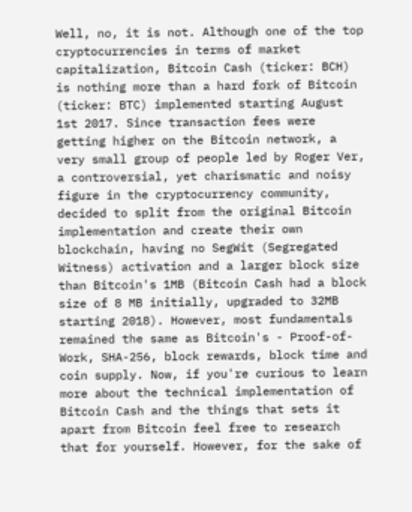Well, no, it is not. Although one of the top cryptocurrencies in terms of market capitalization, Bitcoin Cash (ticker: BCH) is nothing more than a hard fork of Bitcoin (ticker: BTC) implemented starting August 1st 2017. Since transaction fees were getting higher on the Bitcoin network, a very small group of people led by Roger Ver, a controversial, yet charismatic and noisy figure in the cryptocurrency community, decided to split from the original Bitcoin implementation and create their own blockchain, having no SegWit (Segregated Witness) activation and a larger block size than Bitcoin's 1MB (Bitcoin Cash had a block size of 8 MB initially, upgraded to 32MB starting 2018). However, most fundamentals remained the same as Bitcoin's - Proof-of-Work, SHA-256, block rewards, block time and coin supply. Now, if you're curious to learn more about the technical implementation of Bitcoin Cash and the things that sets it apart from Bitcoin feel free to research that for yourself. However, for the sake of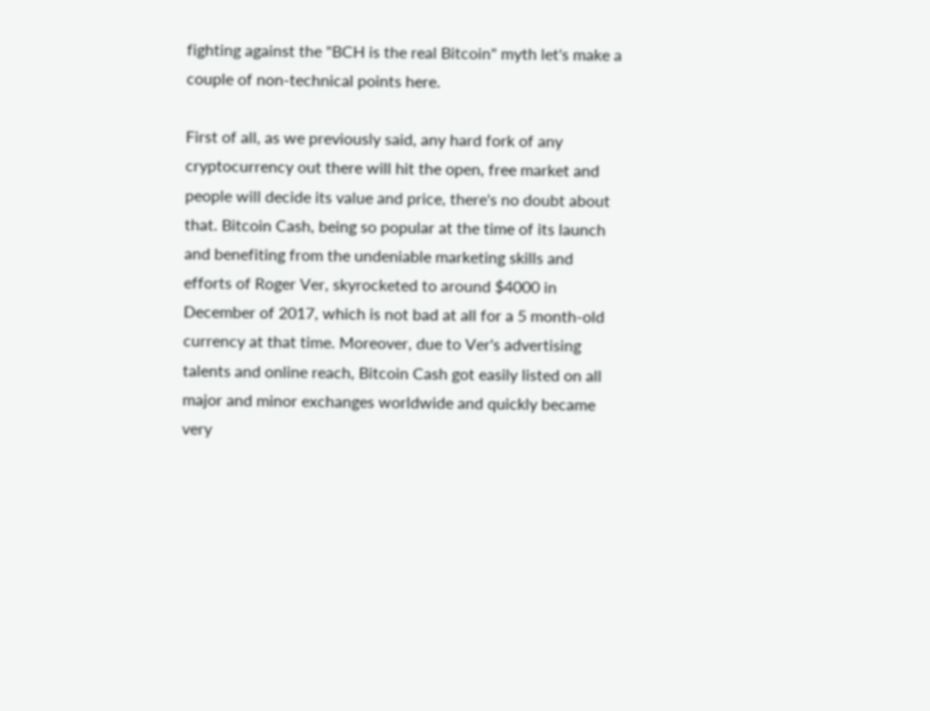fighting against the "BCH is the real Bitcoin" myth let's make a couple of non-technical points here.

First of all, as we previously said, any hard fork of any cryptocurrency out there will hit the open, free market and people will decide its value and price, there's no doubt about that. Bitcoin Cash, being so popular at the time of its launch and benefiting from the undeniable marketing skills and efforts of Roger Ver, skyrocketed to around $4000 in December of 2017, which is not bad at all for a 5 month-old currency at that time. Moreover, due to Ver's advertising talents and online reach, Bitcoin Cash got easily listed on all major and minor exchanges worldwide and quickly became very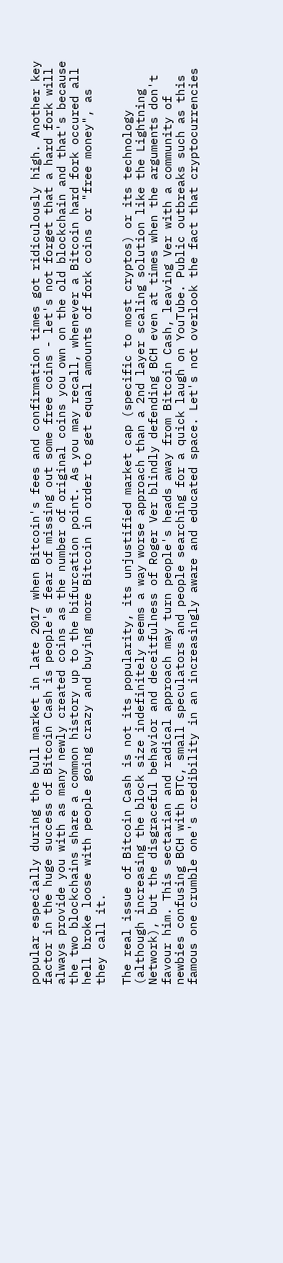popular especially during the bull market in late 2017 when Bitcoin's fees and confirmation times got ridiculously high. Another key factor in the huge success of Bitcoin Cash is people's fear of missing out some free coins - let's not forget that a hard fork will always provide you with as many newly created coins as the number of original coins you own on the old blockchain and that's because the two blockchains share a common history up to the bifurcation point. As you may recall, whenever a Bitcoin hard fork occured all hell broke loose with people going crazy and buying more Bitcoin in order to get equal amounts of fork coins or "free money", as they call it.

The real issue of Bitcoin Cash is not its popularity, its unjustified market cap (specific to most cryptos) or its technology (although increasing the block size indefinitely seems a way worse approach than a 2nd layer scaling solution like the Lightning Network), but the disgraceful behavior and deceitfulness of Roger Ver blindly defending BCH even at times when the arguments don't favour him. This sectarian and radical approach may turn people's heads away from Bitcoin Cash, leaving Ver with a community of newbies confusing BCH with BTC, small speculators and people searching for a quick laugh on YouTube. Public outbreaks such as this famous one crumble one's credibility in an increasingly aware and educated space. Let's not overlook the fact that cryptocurrencies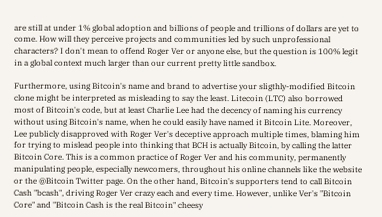are still at under 1% global adoption and billions of people and trillions of dollars are yet to come. How will they perceive projects and communities led by such unprofessional characters? I don't mean to offend Roger Ver or anyone else, but the question is 100% legit in a global context much larger than our current pretty little sandbox.

Furthermore, using Bitcoin's name and brand to advertise your sligthly-modified Bitcoin clone might be interpreted as misleading to say the least. Litecoin (LTC) also borrowed most of Bitcoin's code, but at least Charlie Lee had the decency of naming his currency without using Bitcoin's name, when he could easily have named it Bitcoin Lite. Moreover, Lee publicly disapproved with Roger Ver's deceptive approach multiple times, blaming him for trying to mislead people into thinking that BCH is actually Bitcoin, by calling the latter Bitcoin Core. This is a common practice of Roger Ver and his community, permanently manipulating people, especially newcomers, throughout his online channels like the website or the @Bitcoin Twitter page. On the other hand, Bitcoin's supporters tend to call Bitcoin Cash "bcash", driving Roger Ver crazy each and every time. However, unlike Ver's "Bitcoin Core" and "Bitcoin Cash is the real Bitcoin" cheesy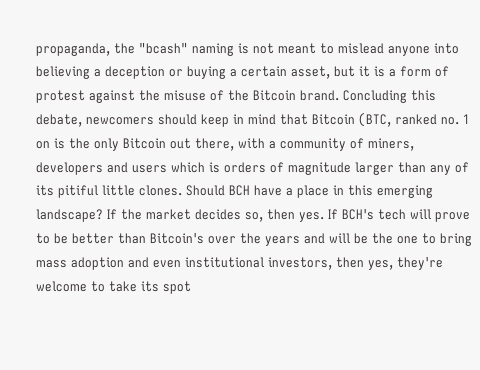propaganda, the "bcash" naming is not meant to mislead anyone into believing a deception or buying a certain asset, but it is a form of protest against the misuse of the Bitcoin brand. Concluding this debate, newcomers should keep in mind that Bitcoin (BTC, ranked no. 1 on is the only Bitcoin out there, with a community of miners, developers and users which is orders of magnitude larger than any of its pitiful little clones. Should BCH have a place in this emerging landscape? If the market decides so, then yes. If BCH's tech will prove to be better than Bitcoin's over the years and will be the one to bring mass adoption and even institutional investors, then yes, they're welcome to take its spot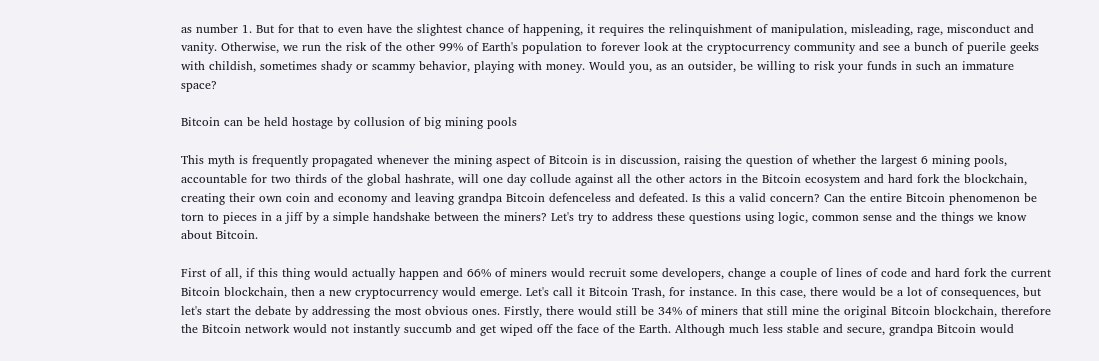as number 1. But for that to even have the slightest chance of happening, it requires the relinquishment of manipulation, misleading, rage, misconduct and vanity. Otherwise, we run the risk of the other 99% of Earth's population to forever look at the cryptocurrency community and see a bunch of puerile geeks with childish, sometimes shady or scammy behavior, playing with money. Would you, as an outsider, be willing to risk your funds in such an immature space?

Bitcoin can be held hostage by collusion of big mining pools

This myth is frequently propagated whenever the mining aspect of Bitcoin is in discussion, raising the question of whether the largest 6 mining pools, accountable for two thirds of the global hashrate, will one day collude against all the other actors in the Bitcoin ecosystem and hard fork the blockchain, creating their own coin and economy and leaving grandpa Bitcoin defenceless and defeated. Is this a valid concern? Can the entire Bitcoin phenomenon be torn to pieces in a jiff by a simple handshake between the miners? Let's try to address these questions using logic, common sense and the things we know about Bitcoin.

First of all, if this thing would actually happen and 66% of miners would recruit some developers, change a couple of lines of code and hard fork the current Bitcoin blockchain, then a new cryptocurrency would emerge. Let's call it Bitcoin Trash, for instance. In this case, there would be a lot of consequences, but let's start the debate by addressing the most obvious ones. Firstly, there would still be 34% of miners that still mine the original Bitcoin blockchain, therefore the Bitcoin network would not instantly succumb and get wiped off the face of the Earth. Although much less stable and secure, grandpa Bitcoin would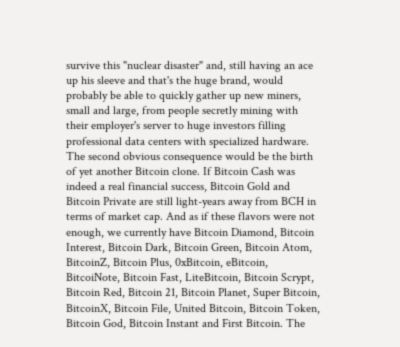survive this "nuclear disaster" and, still having an ace up his sleeve and that's the huge brand, would probably be able to quickly gather up new miners, small and large, from people secretly mining with their employer's server to huge investors filling professional data centers with specialized hardware. The second obvious consequence would be the birth of yet another Bitcoin clone. If Bitcoin Cash was indeed a real financial success, Bitcoin Gold and Bitcoin Private are still light-years away from BCH in terms of market cap. And as if these flavors were not enough, we currently have Bitcoin Diamond, Bitcoin Interest, Bitcoin Dark, Bitcoin Green, Bitcoin Atom, BitcoinZ, Bitcoin Plus, 0xBitcoin, eBitcoin, BitcoiNote, Bitcoin Fast, LiteBitcoin, Bitcoin Scrypt, Bitcoin Red, Bitcoin 21, Bitcoin Planet, Super Bitcoin, BitcoinX, Bitcoin File, United Bitcoin, Bitcoin Token, Bitcoin God, Bitcoin Instant and First Bitcoin. The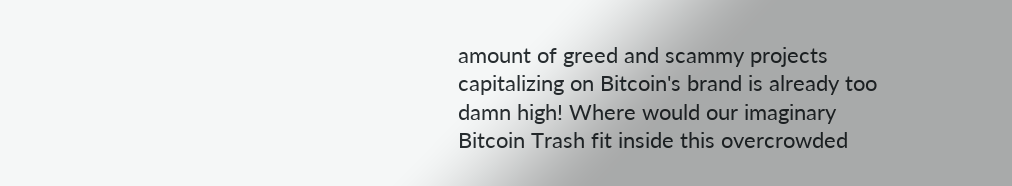amount of greed and scammy projects capitalizing on Bitcoin's brand is already too damn high! Where would our imaginary Bitcoin Trash fit inside this overcrowded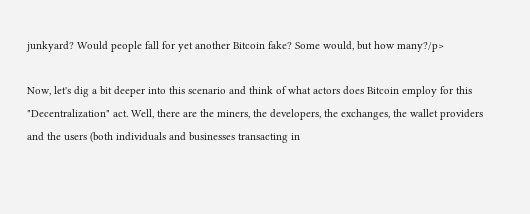junkyard? Would people fall for yet another Bitcoin fake? Some would, but how many?/p>

Now, let's dig a bit deeper into this scenario and think of what actors does Bitcoin employ for this "Decentralization" act. Well, there are the miners, the developers, the exchanges, the wallet providers and the users (both individuals and businesses transacting in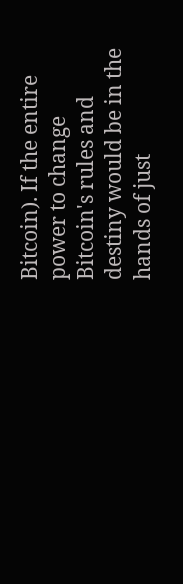Bitcoin). If the entire power to change Bitcoin's rules and destiny would be in the hands of just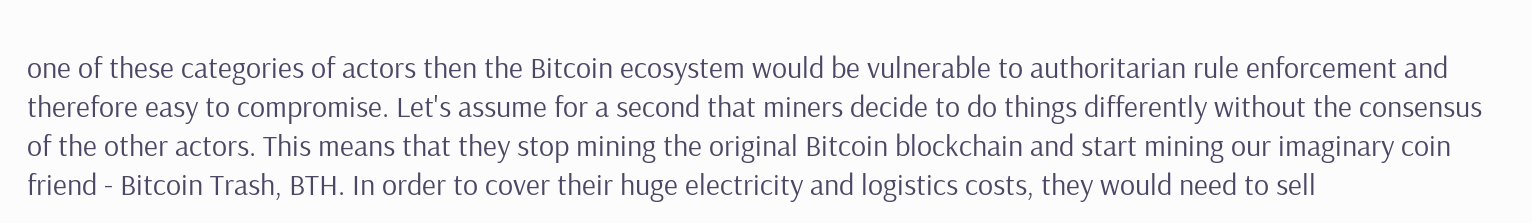one of these categories of actors then the Bitcoin ecosystem would be vulnerable to authoritarian rule enforcement and therefore easy to compromise. Let's assume for a second that miners decide to do things differently without the consensus of the other actors. This means that they stop mining the original Bitcoin blockchain and start mining our imaginary coin friend - Bitcoin Trash, BTH. In order to cover their huge electricity and logistics costs, they would need to sell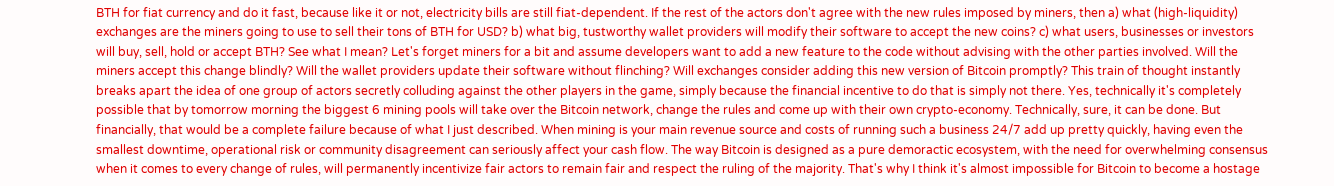BTH for fiat currency and do it fast, because like it or not, electricity bills are still fiat-dependent. If the rest of the actors don't agree with the new rules imposed by miners, then a) what (high-liquidity) exchanges are the miners going to use to sell their tons of BTH for USD? b) what big, tustworthy wallet providers will modify their software to accept the new coins? c) what users, businesses or investors will buy, sell, hold or accept BTH? See what I mean? Let's forget miners for a bit and assume developers want to add a new feature to the code without advising with the other parties involved. Will the miners accept this change blindly? Will the wallet providers update their software without flinching? Will exchanges consider adding this new version of Bitcoin promptly? This train of thought instantly breaks apart the idea of one group of actors secretly colluding against the other players in the game, simply because the financial incentive to do that is simply not there. Yes, technically it's completely possible that by tomorrow morning the biggest 6 mining pools will take over the Bitcoin network, change the rules and come up with their own crypto-economy. Technically, sure, it can be done. But financially, that would be a complete failure because of what I just described. When mining is your main revenue source and costs of running such a business 24/7 add up pretty quickly, having even the smallest downtime, operational risk or community disagreement can seriously affect your cash flow. The way Bitcoin is designed as a pure demoractic ecosystem, with the need for overwhelming consensus when it comes to every change of rules, will permanently incentivize fair actors to remain fair and respect the ruling of the majority. That's why I think it's almost impossible for Bitcoin to become a hostage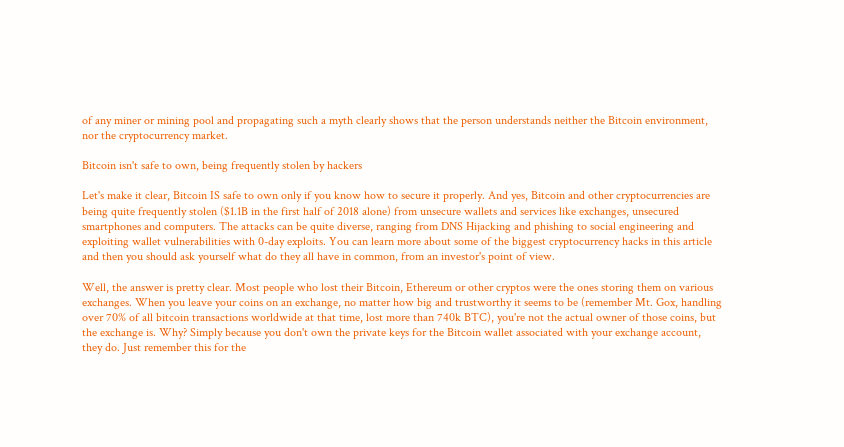of any miner or mining pool and propagating such a myth clearly shows that the person understands neither the Bitcoin environment, nor the cryptocurrency market.

Bitcoin isn't safe to own, being frequently stolen by hackers

Let's make it clear, Bitcoin IS safe to own only if you know how to secure it properly. And yes, Bitcoin and other cryptocurrencies are being quite frequently stolen ($1.1B in the first half of 2018 alone) from unsecure wallets and services like exchanges, unsecured smartphones and computers. The attacks can be quite diverse, ranging from DNS Hijacking and phishing to social engineering and exploiting wallet vulnerabilities with 0-day exploits. You can learn more about some of the biggest cryptocurrency hacks in this article and then you should ask yourself what do they all have in common, from an investor's point of view.

Well, the answer is pretty clear. Most people who lost their Bitcoin, Ethereum or other cryptos were the ones storing them on various exchanges. When you leave your coins on an exchange, no matter how big and trustworthy it seems to be (remember Mt. Gox, handling over 70% of all bitcoin transactions worldwide at that time, lost more than 740k BTC), you're not the actual owner of those coins, but the exchange is. Why? Simply because you don't own the private keys for the Bitcoin wallet associated with your exchange account, they do. Just remember this for the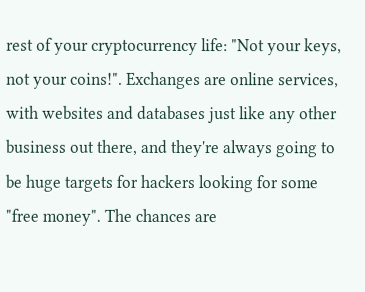rest of your cryptocurrency life: "Not your keys, not your coins!". Exchanges are online services, with websites and databases just like any other business out there, and they're always going to be huge targets for hackers looking for some "free money". The chances are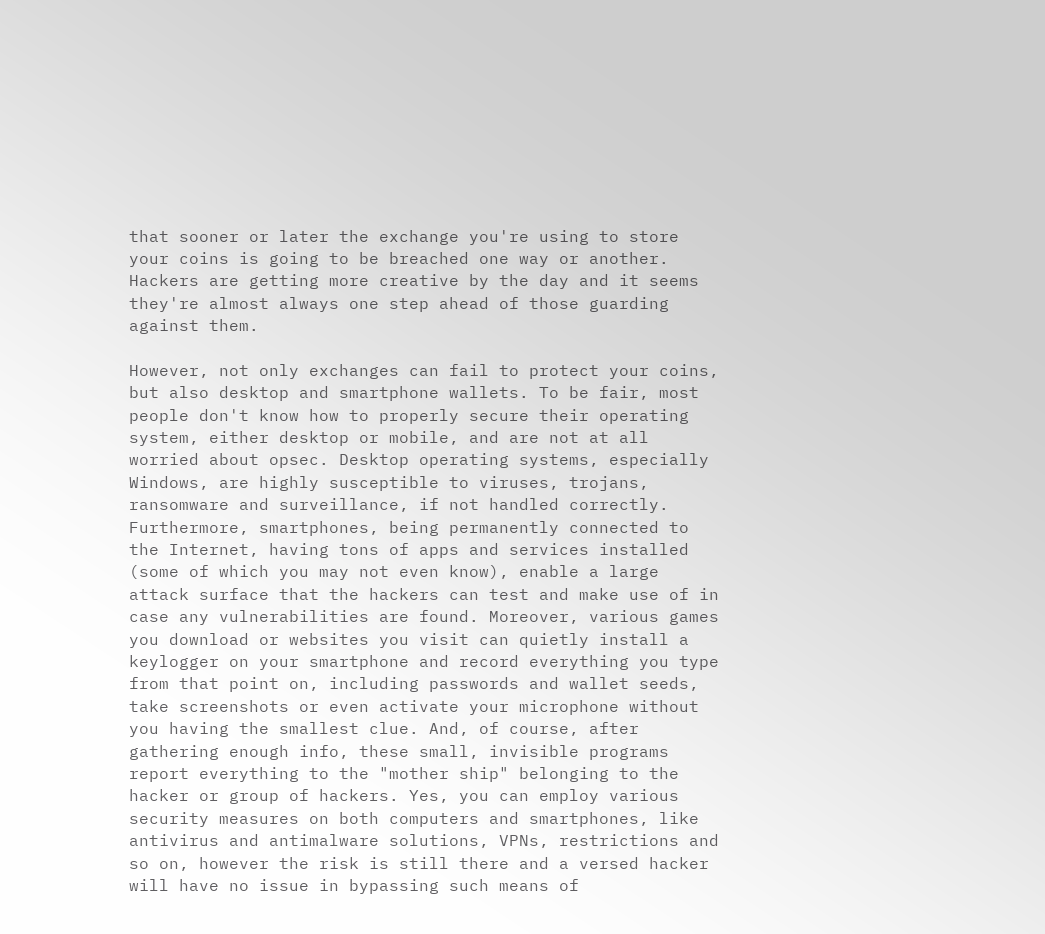that sooner or later the exchange you're using to store your coins is going to be breached one way or another. Hackers are getting more creative by the day and it seems they're almost always one step ahead of those guarding against them.

However, not only exchanges can fail to protect your coins, but also desktop and smartphone wallets. To be fair, most people don't know how to properly secure their operating system, either desktop or mobile, and are not at all worried about opsec. Desktop operating systems, especially Windows, are highly susceptible to viruses, trojans, ransomware and surveillance, if not handled correctly. Furthermore, smartphones, being permanently connected to the Internet, having tons of apps and services installed (some of which you may not even know), enable a large attack surface that the hackers can test and make use of in case any vulnerabilities are found. Moreover, various games you download or websites you visit can quietly install a keylogger on your smartphone and record everything you type from that point on, including passwords and wallet seeds, take screenshots or even activate your microphone without you having the smallest clue. And, of course, after gathering enough info, these small, invisible programs report everything to the "mother ship" belonging to the hacker or group of hackers. Yes, you can employ various security measures on both computers and smartphones, like antivirus and antimalware solutions, VPNs, restrictions and so on, however the risk is still there and a versed hacker will have no issue in bypassing such means of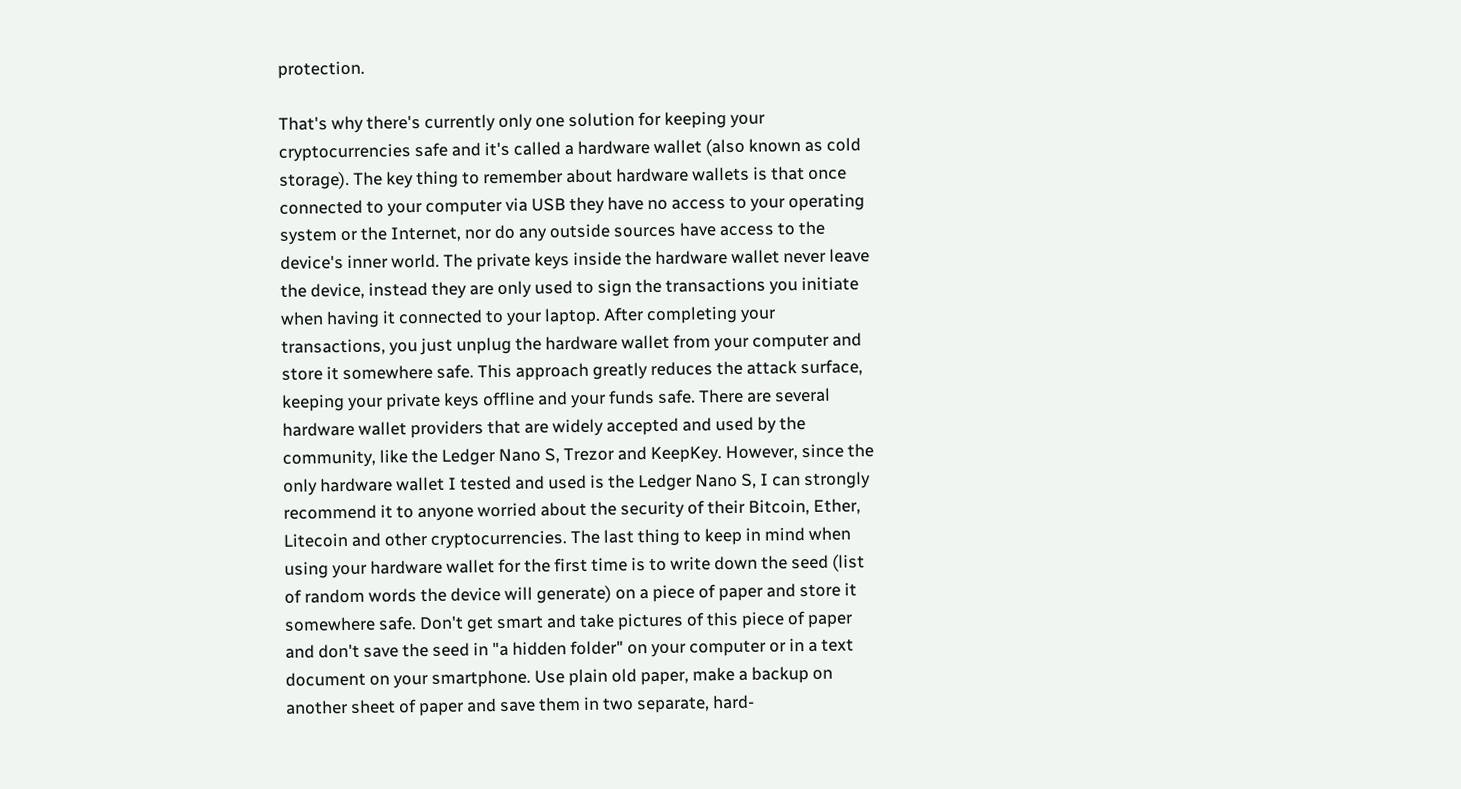protection.

That's why there's currently only one solution for keeping your cryptocurrencies safe and it's called a hardware wallet (also known as cold storage). The key thing to remember about hardware wallets is that once connected to your computer via USB they have no access to your operating system or the Internet, nor do any outside sources have access to the device's inner world. The private keys inside the hardware wallet never leave the device, instead they are only used to sign the transactions you initiate when having it connected to your laptop. After completing your transactions, you just unplug the hardware wallet from your computer and store it somewhere safe. This approach greatly reduces the attack surface, keeping your private keys offline and your funds safe. There are several hardware wallet providers that are widely accepted and used by the community, like the Ledger Nano S, Trezor and KeepKey. However, since the only hardware wallet I tested and used is the Ledger Nano S, I can strongly recommend it to anyone worried about the security of their Bitcoin, Ether, Litecoin and other cryptocurrencies. The last thing to keep in mind when using your hardware wallet for the first time is to write down the seed (list of random words the device will generate) on a piece of paper and store it somewhere safe. Don't get smart and take pictures of this piece of paper and don't save the seed in "a hidden folder" on your computer or in a text document on your smartphone. Use plain old paper, make a backup on another sheet of paper and save them in two separate, hard-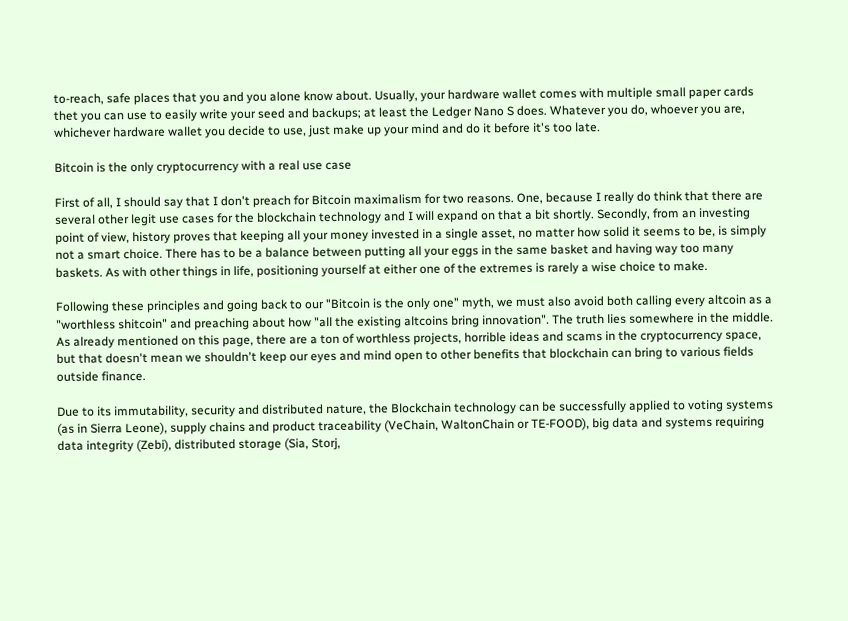to-reach, safe places that you and you alone know about. Usually, your hardware wallet comes with multiple small paper cards thet you can use to easily write your seed and backups; at least the Ledger Nano S does. Whatever you do, whoever you are, whichever hardware wallet you decide to use, just make up your mind and do it before it's too late.

Bitcoin is the only cryptocurrency with a real use case

First of all, I should say that I don't preach for Bitcoin maximalism for two reasons. One, because I really do think that there are several other legit use cases for the blockchain technology and I will expand on that a bit shortly. Secondly, from an investing point of view, history proves that keeping all your money invested in a single asset, no matter how solid it seems to be, is simply not a smart choice. There has to be a balance between putting all your eggs in the same basket and having way too many baskets. As with other things in life, positioning yourself at either one of the extremes is rarely a wise choice to make.

Following these principles and going back to our "Bitcoin is the only one" myth, we must also avoid both calling every altcoin as a "worthless shitcoin" and preaching about how "all the existing altcoins bring innovation". The truth lies somewhere in the middle. As already mentioned on this page, there are a ton of worthless projects, horrible ideas and scams in the cryptocurrency space, but that doesn't mean we shouldn't keep our eyes and mind open to other benefits that blockchain can bring to various fields outside finance.

Due to its immutability, security and distributed nature, the Blockchain technology can be successfully applied to voting systems (as in Sierra Leone), supply chains and product traceability (VeChain, WaltonChain or TE-FOOD), big data and systems requiring data integrity (Zebi), distributed storage (Sia, Storj,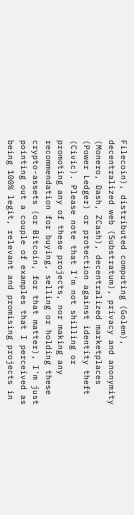Filecoin), distributed computing (Golem), decentralized web (Substratum), privacy and anonymity (Monero, Dash, ZCash), decentralized marketplaces (Power Ledger) or protection against identity theft (Civic). Please note that I'm not shilling or promoting any of these projects, nor making any recommendation for buying, selling or holding these crypto-assets (or Bitcoin, for that matter), I'm just pointing out a couple of examples that I perceived as being 100% legit, relevant and promising projects in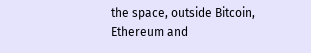the space, outside Bitcoin, Ethereum and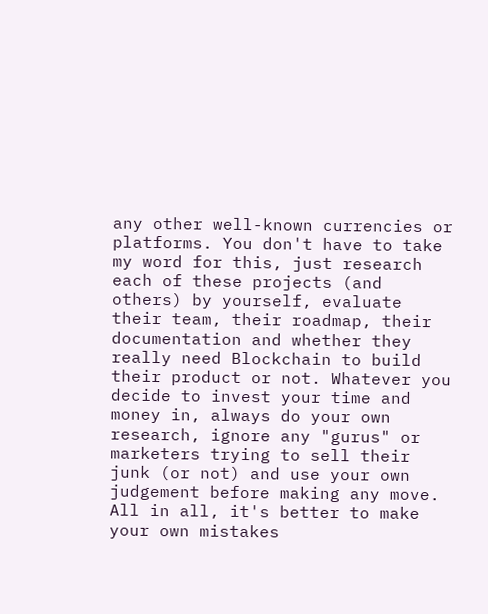any other well-known currencies or platforms. You don't have to take my word for this, just research each of these projects (and others) by yourself, evaluate their team, their roadmap, their documentation and whether they really need Blockchain to build their product or not. Whatever you decide to invest your time and money in, always do your own research, ignore any "gurus" or marketers trying to sell their junk (or not) and use your own judgement before making any move. All in all, it's better to make your own mistakes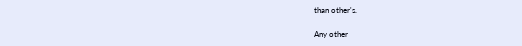than other's.

Any other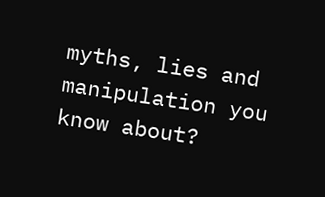myths, lies and manipulation you know about?